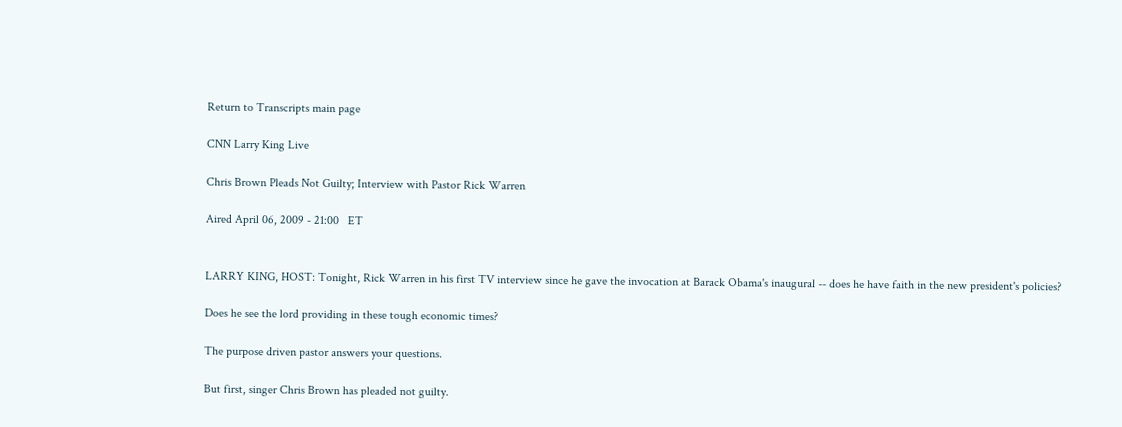Return to Transcripts main page

CNN Larry King Live

Chris Brown Pleads Not Guilty; Interview with Pastor Rick Warren

Aired April 06, 2009 - 21:00   ET


LARRY KING, HOST: Tonight, Rick Warren in his first TV interview since he gave the invocation at Barack Obama's inaugural -- does he have faith in the new president's policies?

Does he see the lord providing in these tough economic times?

The purpose driven pastor answers your questions.

But first, singer Chris Brown has pleaded not guilty.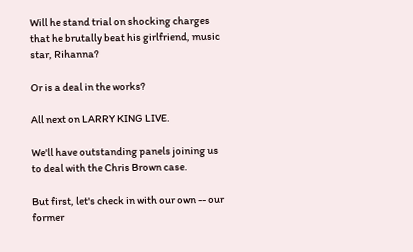Will he stand trial on shocking charges that he brutally beat his girlfriend, music star, Rihanna?

Or is a deal in the works?

All next on LARRY KING LIVE.

We'll have outstanding panels joining us to deal with the Chris Brown case.

But first, let's check in with our own -- our former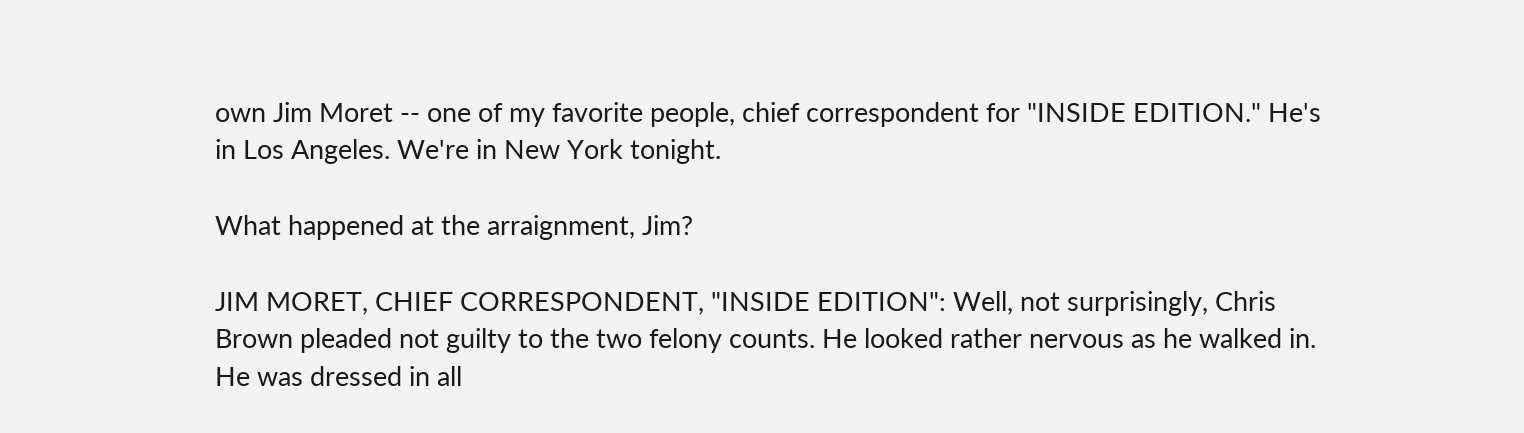own Jim Moret -- one of my favorite people, chief correspondent for "INSIDE EDITION." He's in Los Angeles. We're in New York tonight.

What happened at the arraignment, Jim?

JIM MORET, CHIEF CORRESPONDENT, "INSIDE EDITION": Well, not surprisingly, Chris Brown pleaded not guilty to the two felony counts. He looked rather nervous as he walked in. He was dressed in all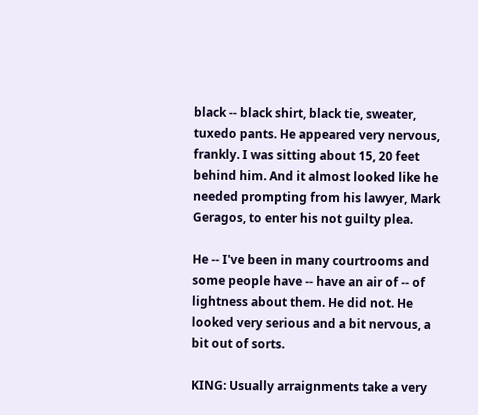black -- black shirt, black tie, sweater, tuxedo pants. He appeared very nervous, frankly. I was sitting about 15, 20 feet behind him. And it almost looked like he needed prompting from his lawyer, Mark Geragos, to enter his not guilty plea.

He -- I've been in many courtrooms and some people have -- have an air of -- of lightness about them. He did not. He looked very serious and a bit nervous, a bit out of sorts.

KING: Usually arraignments take a very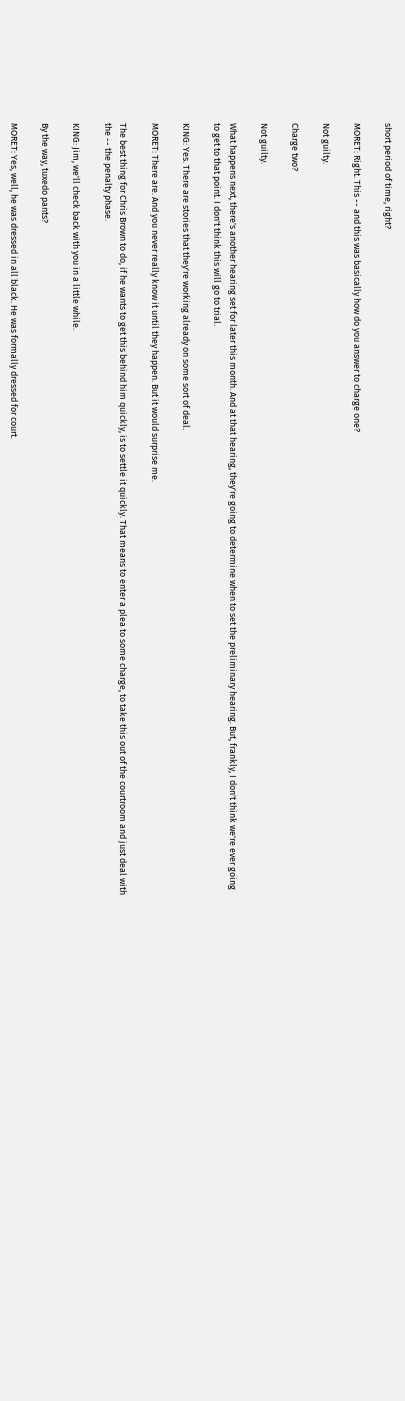short period of time, right?

MORET: Right. This -- and this was basically how do you answer to charge one?

Not guilty.

Charge two?

Not guilty.

What happens next, there's another hearing set for later this month. And at that hearing, they're going to determine when to set the preliminary hearing. But, frankly, I don't think we're ever going to get to that point. I don't think this will go to trial.

KING: Yes. There are stories that they're working already on some sort of deal.

MORET: There are. And you never really know it until they happen. But it would surprise me.

The best thing for Chris Brown to do, if he wants to get this behind him quickly, is to settle it quickly. That means to enter a plea to some charge, to take this out of the courtroom and just deal with the -- the penalty phase.

KING: Jim, we'll check back with you in a little while.

By the way, tuxedo pants?

MORET: Yes, well, he was dressed in all black. He was formally dressed for court.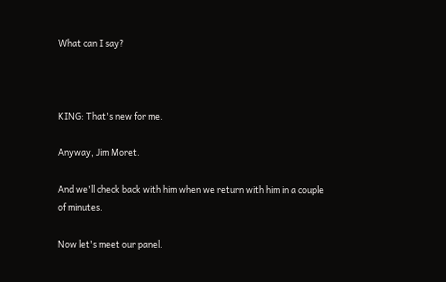What can I say?



KING: That's new for me.

Anyway, Jim Moret.

And we'll check back with him when we return with him in a couple of minutes.

Now let's meet our panel.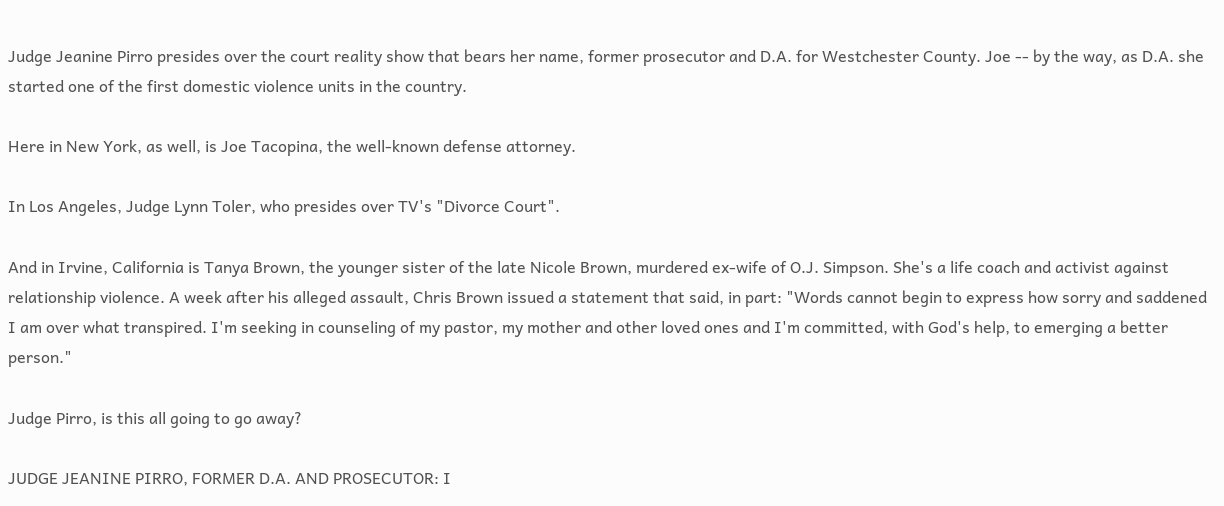Judge Jeanine Pirro presides over the court reality show that bears her name, former prosecutor and D.A. for Westchester County. Joe -- by the way, as D.A. she started one of the first domestic violence units in the country.

Here in New York, as well, is Joe Tacopina, the well-known defense attorney.

In Los Angeles, Judge Lynn Toler, who presides over TV's "Divorce Court".

And in Irvine, California is Tanya Brown, the younger sister of the late Nicole Brown, murdered ex-wife of O.J. Simpson. She's a life coach and activist against relationship violence. A week after his alleged assault, Chris Brown issued a statement that said, in part: "Words cannot begin to express how sorry and saddened I am over what transpired. I'm seeking in counseling of my pastor, my mother and other loved ones and I'm committed, with God's help, to emerging a better person."

Judge Pirro, is this all going to go away?

JUDGE JEANINE PIRRO, FORMER D.A. AND PROSECUTOR: I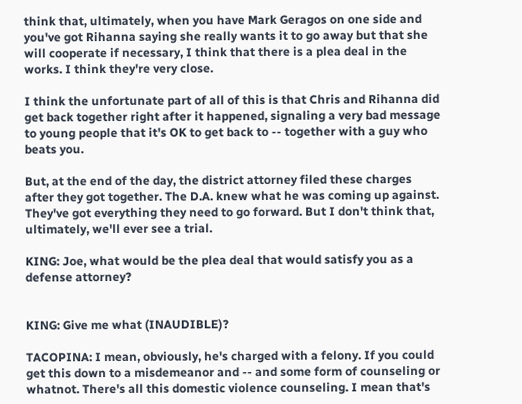think that, ultimately, when you have Mark Geragos on one side and you've got Rihanna saying she really wants it to go away but that she will cooperate if necessary, I think that there is a plea deal in the works. I think they're very close.

I think the unfortunate part of all of this is that Chris and Rihanna did get back together right after it happened, signaling a very bad message to young people that it's OK to get back to -- together with a guy who beats you.

But, at the end of the day, the district attorney filed these charges after they got together. The D.A. knew what he was coming up against. They've got everything they need to go forward. But I don't think that, ultimately, we'll ever see a trial.

KING: Joe, what would be the plea deal that would satisfy you as a defense attorney?


KING: Give me what (INAUDIBLE)?

TACOPINA: I mean, obviously, he's charged with a felony. If you could get this down to a misdemeanor and -- and some form of counseling or whatnot. There's all this domestic violence counseling. I mean that's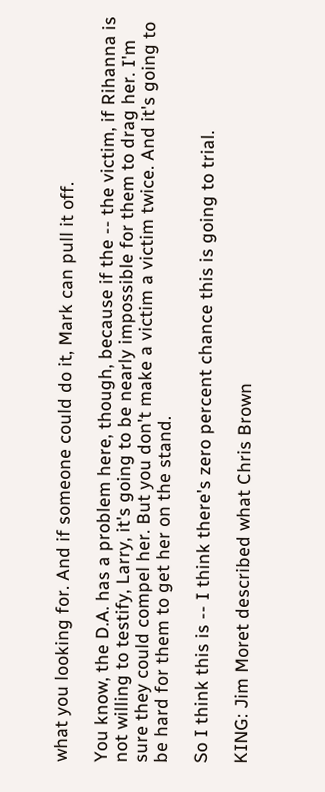what you looking for. And if someone could do it, Mark can pull it off.

You know, the D.A. has a problem here, though, because if the -- the victim, if Rihanna is not willing to testify, Larry, it's going to be nearly impossible for them to drag her. I'm sure they could compel her. But you don't make a victim a victim twice. And it's going to be hard for them to get her on the stand.

So I think this is -- I think there's zero percent chance this is going to trial.

KING: Jim Moret described what Chris Brown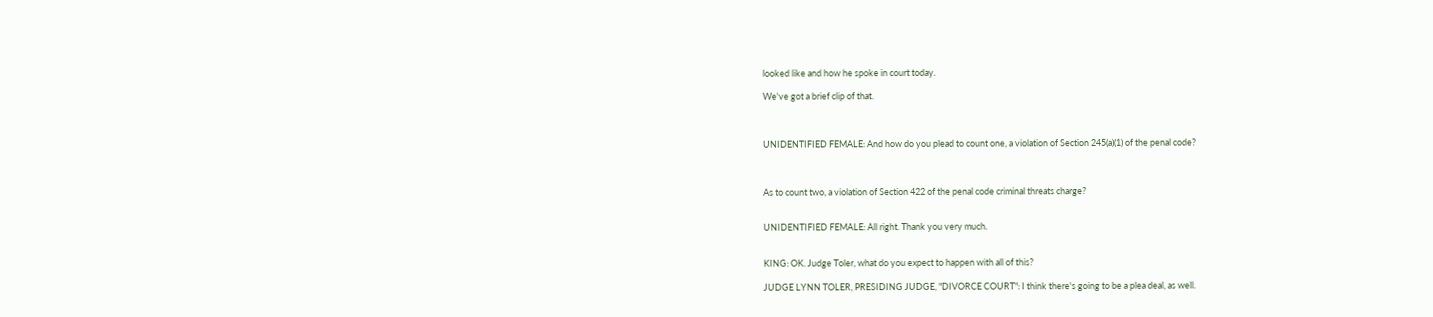looked like and how he spoke in court today.

We've got a brief clip of that.



UNIDENTIFIED FEMALE: And how do you plead to count one, a violation of Section 245(a)(1) of the penal code?



As to count two, a violation of Section 422 of the penal code criminal threats charge?


UNIDENTIFIED FEMALE: All right. Thank you very much.


KING: OK. Judge Toler, what do you expect to happen with all of this?

JUDGE LYNN TOLER, PRESIDING JUDGE, "DIVORCE COURT": I think there's going to be a plea deal, as well.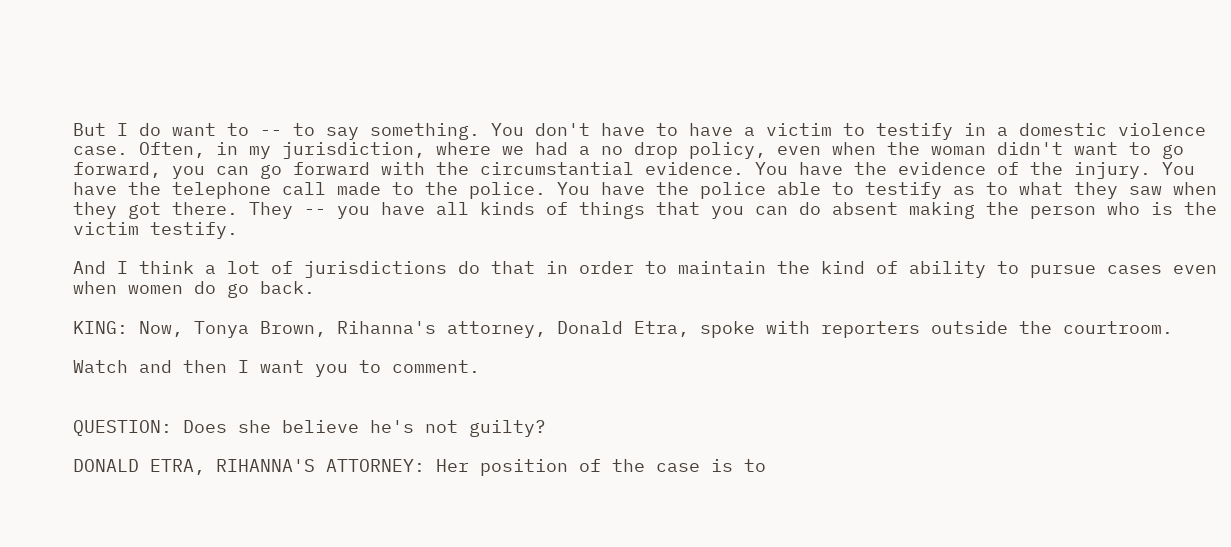But I do want to -- to say something. You don't have to have a victim to testify in a domestic violence case. Often, in my jurisdiction, where we had a no drop policy, even when the woman didn't want to go forward, you can go forward with the circumstantial evidence. You have the evidence of the injury. You have the telephone call made to the police. You have the police able to testify as to what they saw when they got there. They -- you have all kinds of things that you can do absent making the person who is the victim testify.

And I think a lot of jurisdictions do that in order to maintain the kind of ability to pursue cases even when women do go back.

KING: Now, Tonya Brown, Rihanna's attorney, Donald Etra, spoke with reporters outside the courtroom.

Watch and then I want you to comment.


QUESTION: Does she believe he's not guilty?

DONALD ETRA, RIHANNA'S ATTORNEY: Her position of the case is to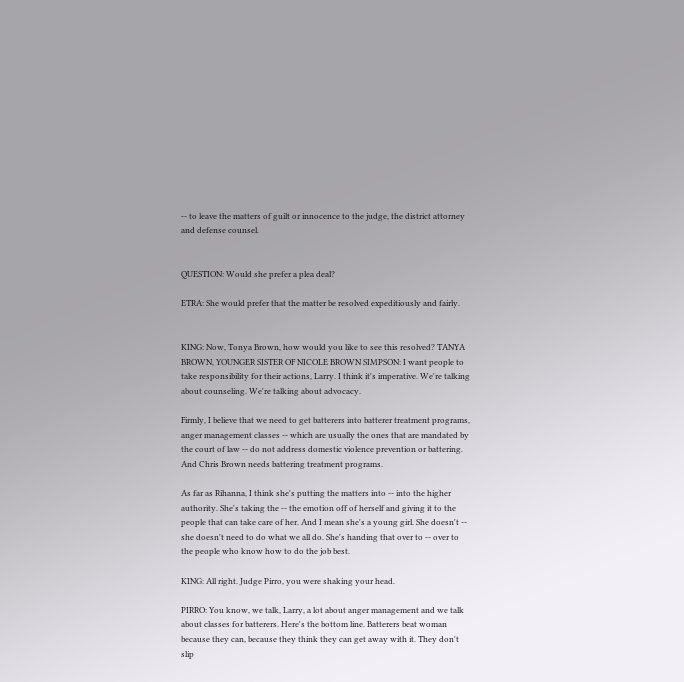-- to leave the matters of guilt or innocence to the judge, the district attorney and defense counsel.


QUESTION: Would she prefer a plea deal?

ETRA: She would prefer that the matter be resolved expeditiously and fairly.


KING: Now, Tonya Brown, how would you like to see this resolved? TANYA BROWN, YOUNGER SISTER OF NICOLE BROWN SIMPSON: I want people to take responsibility for their actions, Larry. I think it's imperative. We're talking about counseling. We're talking about advocacy.

Firmly, I believe that we need to get batterers into batterer treatment programs, anger management classes -- which are usually the ones that are mandated by the court of law -- do not address domestic violence prevention or battering. And Chris Brown needs battering treatment programs.

As far as Rihanna, I think she's putting the matters into -- into the higher authority. She's taking the -- the emotion off of herself and giving it to the people that can take care of her. And I mean she's a young girl. She doesn't -- she doesn't need to do what we all do. She's handing that over to -- over to the people who know how to do the job best.

KING: All right. Judge Pirro, you were shaking your head.

PIRRO: You know, we talk, Larry, a lot about anger management and we talk about classes for batterers. Here's the bottom line. Batterers beat woman because they can, because they think they can get away with it. They don't slip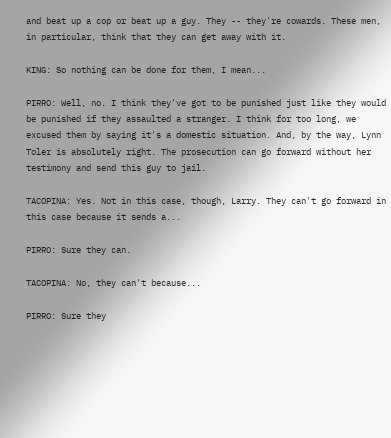and beat up a cop or beat up a guy. They -- they're cowards. These men, in particular, think that they can get away with it.

KING: So nothing can be done for them, I mean...

PIRRO: Well, no. I think they've got to be punished just like they would be punished if they assaulted a stranger. I think for too long, we excused them by saying it's a domestic situation. And, by the way, Lynn Toler is absolutely right. The prosecution can go forward without her testimony and send this guy to jail.

TACOPINA: Yes. Not in this case, though, Larry. They can't go forward in this case because it sends a...

PIRRO: Sure they can.

TACOPINA: No, they can't because...

PIRRO: Sure they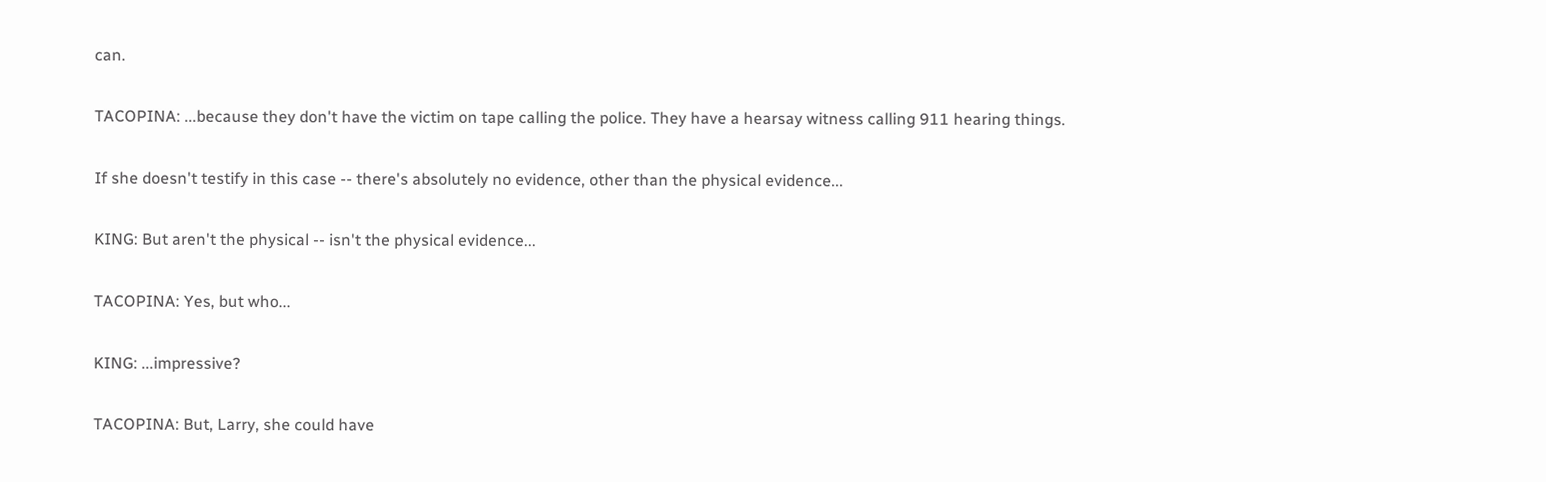can.

TACOPINA: ...because they don't have the victim on tape calling the police. They have a hearsay witness calling 911 hearing things.

If she doesn't testify in this case -- there's absolutely no evidence, other than the physical evidence...

KING: But aren't the physical -- isn't the physical evidence...

TACOPINA: Yes, but who...

KING: ...impressive?

TACOPINA: But, Larry, she could have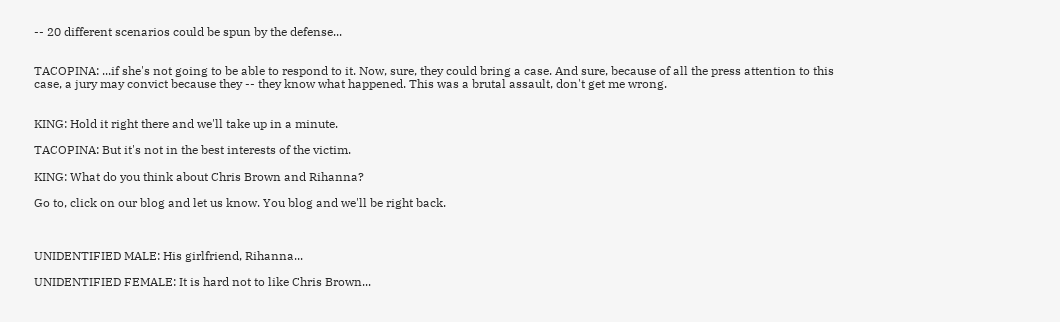-- 20 different scenarios could be spun by the defense...


TACOPINA: ...if she's not going to be able to respond to it. Now, sure, they could bring a case. And sure, because of all the press attention to this case, a jury may convict because they -- they know what happened. This was a brutal assault, don't get me wrong.


KING: Hold it right there and we'll take up in a minute.

TACOPINA: But it's not in the best interests of the victim.

KING: What do you think about Chris Brown and Rihanna?

Go to, click on our blog and let us know. You blog and we'll be right back.



UNIDENTIFIED MALE: His girlfriend, Rihanna...

UNIDENTIFIED FEMALE: It is hard not to like Chris Brown...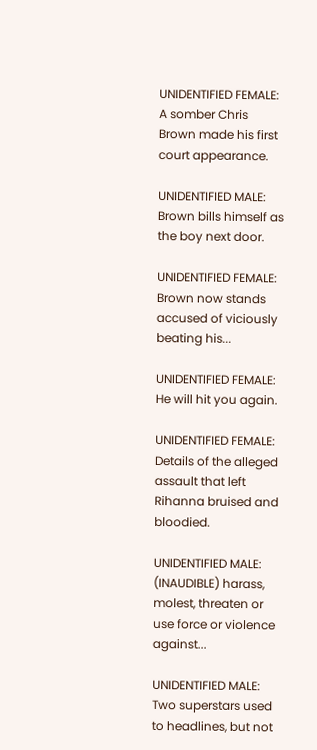UNIDENTIFIED FEMALE: A somber Chris Brown made his first court appearance.

UNIDENTIFIED MALE: Brown bills himself as the boy next door.

UNIDENTIFIED FEMALE: Brown now stands accused of viciously beating his...

UNIDENTIFIED FEMALE: He will hit you again.

UNIDENTIFIED FEMALE: Details of the alleged assault that left Rihanna bruised and bloodied.

UNIDENTIFIED MALE: (INAUDIBLE) harass, molest, threaten or use force or violence against...

UNIDENTIFIED MALE: Two superstars used to headlines, but not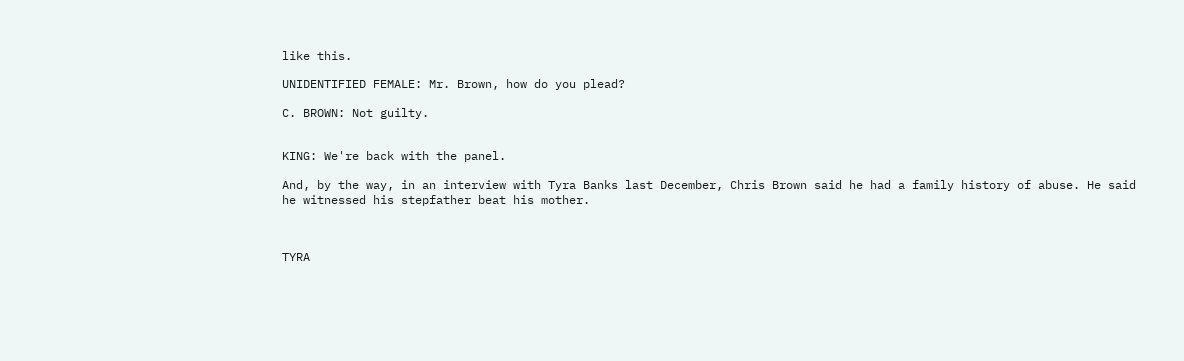like this.

UNIDENTIFIED FEMALE: Mr. Brown, how do you plead?

C. BROWN: Not guilty.


KING: We're back with the panel.

And, by the way, in an interview with Tyra Banks last December, Chris Brown said he had a family history of abuse. He said he witnessed his stepfather beat his mother.



TYRA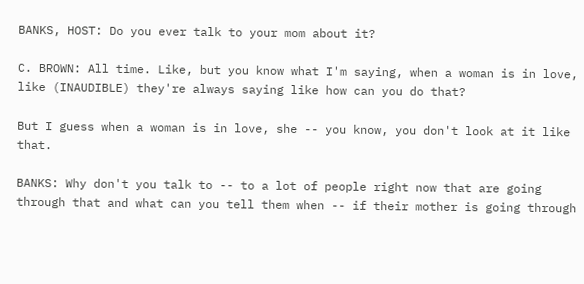BANKS, HOST: Do you ever talk to your mom about it?

C. BROWN: All time. Like, but you know what I'm saying, when a woman is in love, like (INAUDIBLE) they're always saying like how can you do that?

But I guess when a woman is in love, she -- you know, you don't look at it like that.

BANKS: Why don't you talk to -- to a lot of people right now that are going through that and what can you tell them when -- if their mother is going through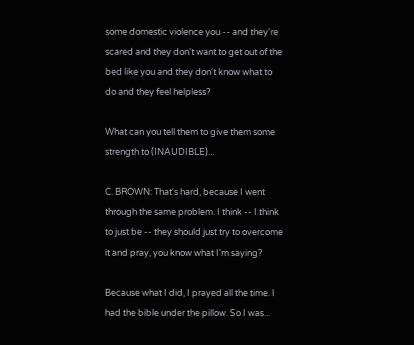some domestic violence you -- and they're scared and they don't want to get out of the bed like you and they don't know what to do and they feel helpless?

What can you tell them to give them some strength to (INAUDIBLE)...

C. BROWN: That's hard, because I went through the same problem. I think -- I think to just be -- they should just try to overcome it and pray, you know what I'm saying?

Because what I did, I prayed all the time. I had the bible under the pillow. So I was...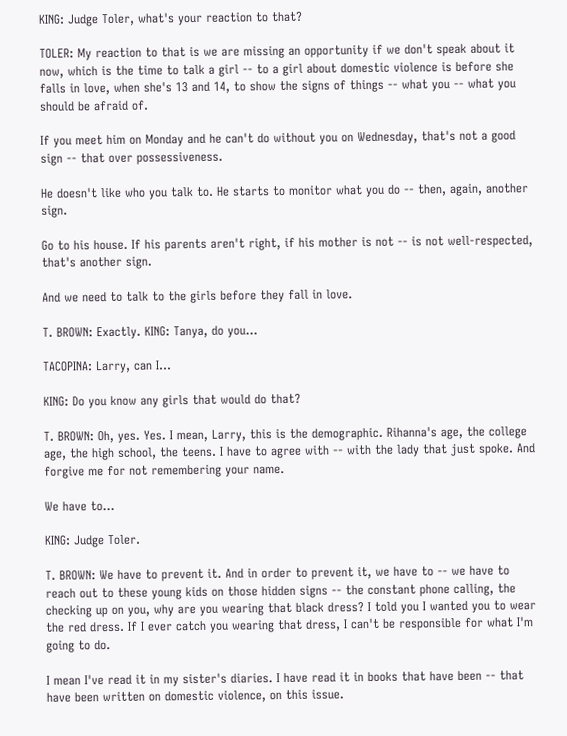KING: Judge Toler, what's your reaction to that?

TOLER: My reaction to that is we are missing an opportunity if we don't speak about it now, which is the time to talk a girl -- to a girl about domestic violence is before she falls in love, when she's 13 and 14, to show the signs of things -- what you -- what you should be afraid of.

If you meet him on Monday and he can't do without you on Wednesday, that's not a good sign -- that over possessiveness.

He doesn't like who you talk to. He starts to monitor what you do -- then, again, another sign.

Go to his house. If his parents aren't right, if his mother is not -- is not well-respected, that's another sign.

And we need to talk to the girls before they fall in love.

T. BROWN: Exactly. KING: Tanya, do you...

TACOPINA: Larry, can I...

KING: Do you know any girls that would do that?

T. BROWN: Oh, yes. Yes. I mean, Larry, this is the demographic. Rihanna's age, the college age, the high school, the teens. I have to agree with -- with the lady that just spoke. And forgive me for not remembering your name.

We have to...

KING: Judge Toler.

T. BROWN: We have to prevent it. And in order to prevent it, we have to -- we have to reach out to these young kids on those hidden signs -- the constant phone calling, the checking up on you, why are you wearing that black dress? I told you I wanted you to wear the red dress. If I ever catch you wearing that dress, I can't be responsible for what I'm going to do.

I mean I've read it in my sister's diaries. I have read it in books that have been -- that have been written on domestic violence, on this issue.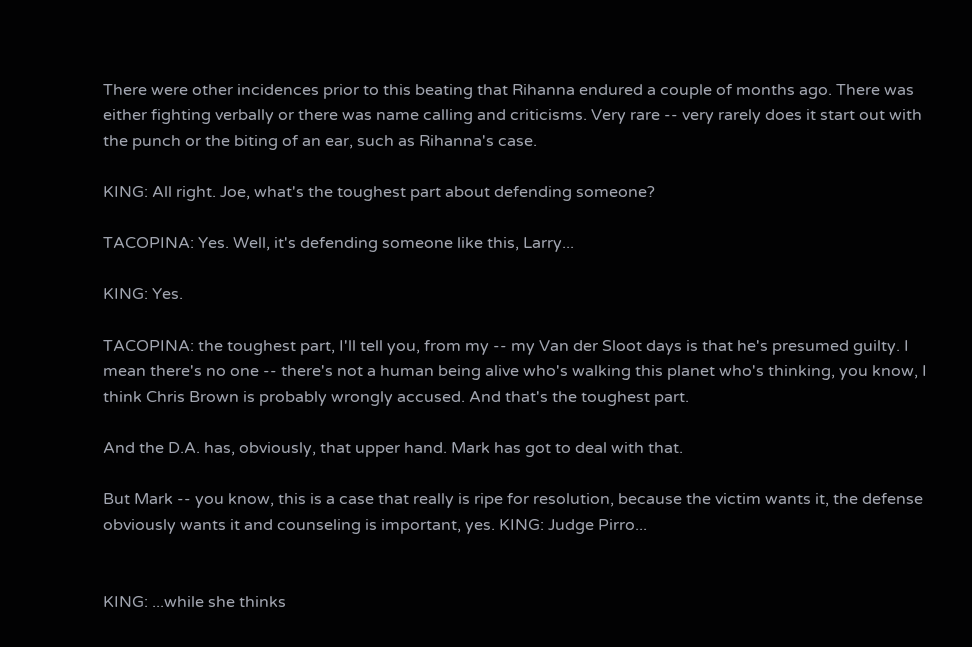There were other incidences prior to this beating that Rihanna endured a couple of months ago. There was either fighting verbally or there was name calling and criticisms. Very rare -- very rarely does it start out with the punch or the biting of an ear, such as Rihanna's case.

KING: All right. Joe, what's the toughest part about defending someone?

TACOPINA: Yes. Well, it's defending someone like this, Larry...

KING: Yes.

TACOPINA: the toughest part, I'll tell you, from my -- my Van der Sloot days is that he's presumed guilty. I mean there's no one -- there's not a human being alive who's walking this planet who's thinking, you know, I think Chris Brown is probably wrongly accused. And that's the toughest part.

And the D.A. has, obviously, that upper hand. Mark has got to deal with that.

But Mark -- you know, this is a case that really is ripe for resolution, because the victim wants it, the defense obviously wants it and counseling is important, yes. KING: Judge Pirro...


KING: ...while she thinks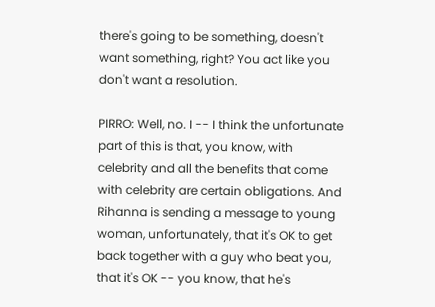there's going to be something, doesn't want something, right? You act like you don't want a resolution.

PIRRO: Well, no. I -- I think the unfortunate part of this is that, you know, with celebrity and all the benefits that come with celebrity are certain obligations. And Rihanna is sending a message to young woman, unfortunately, that it's OK to get back together with a guy who beat you, that it's OK -- you know, that he's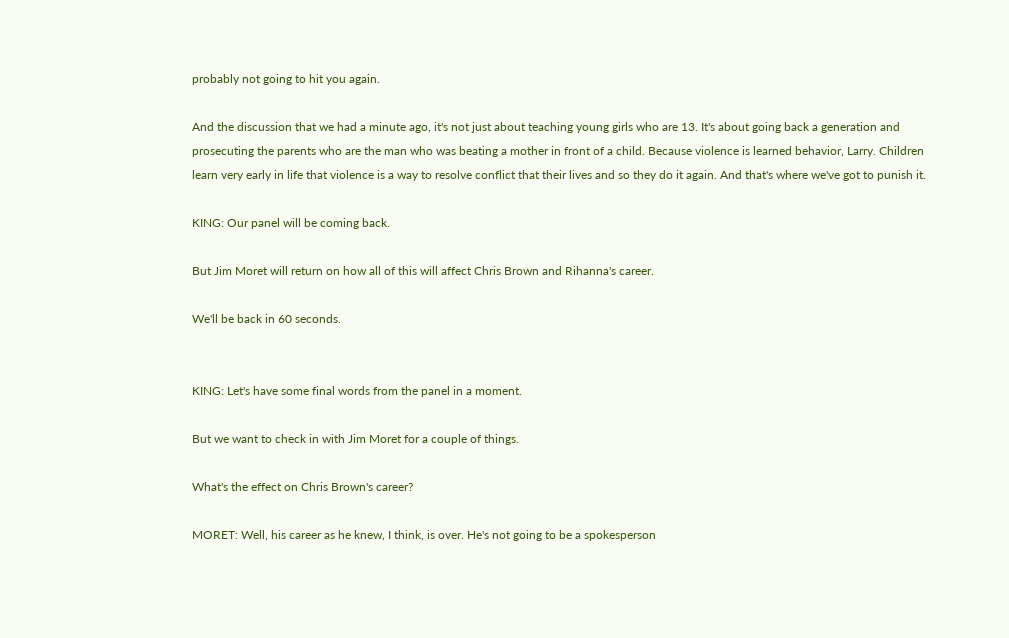probably not going to hit you again.

And the discussion that we had a minute ago, it's not just about teaching young girls who are 13. It's about going back a generation and prosecuting the parents who are the man who was beating a mother in front of a child. Because violence is learned behavior, Larry. Children learn very early in life that violence is a way to resolve conflict that their lives and so they do it again. And that's where we've got to punish it.

KING: Our panel will be coming back.

But Jim Moret will return on how all of this will affect Chris Brown and Rihanna's career.

We'll be back in 60 seconds.


KING: Let's have some final words from the panel in a moment.

But we want to check in with Jim Moret for a couple of things.

What's the effect on Chris Brown's career?

MORET: Well, his career as he knew, I think, is over. He's not going to be a spokesperson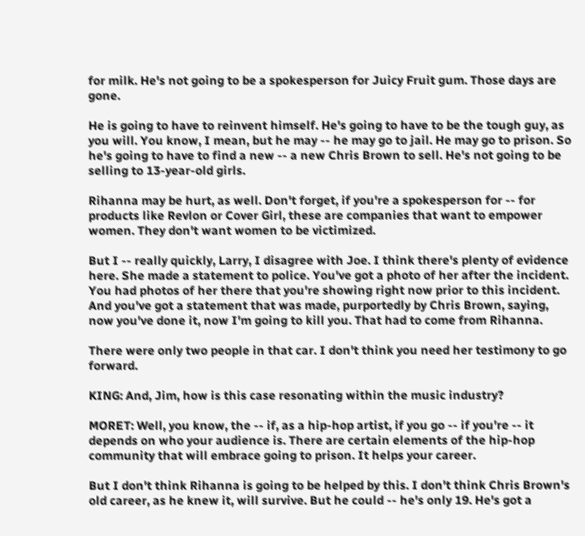for milk. He's not going to be a spokesperson for Juicy Fruit gum. Those days are gone.

He is going to have to reinvent himself. He's going to have to be the tough guy, as you will. You know, I mean, but he may -- he may go to jail. He may go to prison. So he's going to have to find a new -- a new Chris Brown to sell. He's not going to be selling to 13-year-old girls.

Rihanna may be hurt, as well. Don't forget, if you're a spokesperson for -- for products like Revlon or Cover Girl, these are companies that want to empower women. They don't want women to be victimized.

But I -- really quickly, Larry, I disagree with Joe. I think there's plenty of evidence here. She made a statement to police. You've got a photo of her after the incident. You had photos of her there that you're showing right now prior to this incident. And you've got a statement that was made, purportedly by Chris Brown, saying, now you've done it, now I'm going to kill you. That had to come from Rihanna.

There were only two people in that car. I don't think you need her testimony to go forward.

KING: And, Jim, how is this case resonating within the music industry?

MORET: Well, you know, the -- if, as a hip-hop artist, if you go -- if you're -- it depends on who your audience is. There are certain elements of the hip-hop community that will embrace going to prison. It helps your career.

But I don't think Rihanna is going to be helped by this. I don't think Chris Brown's old career, as he knew it, will survive. But he could -- he's only 19. He's got a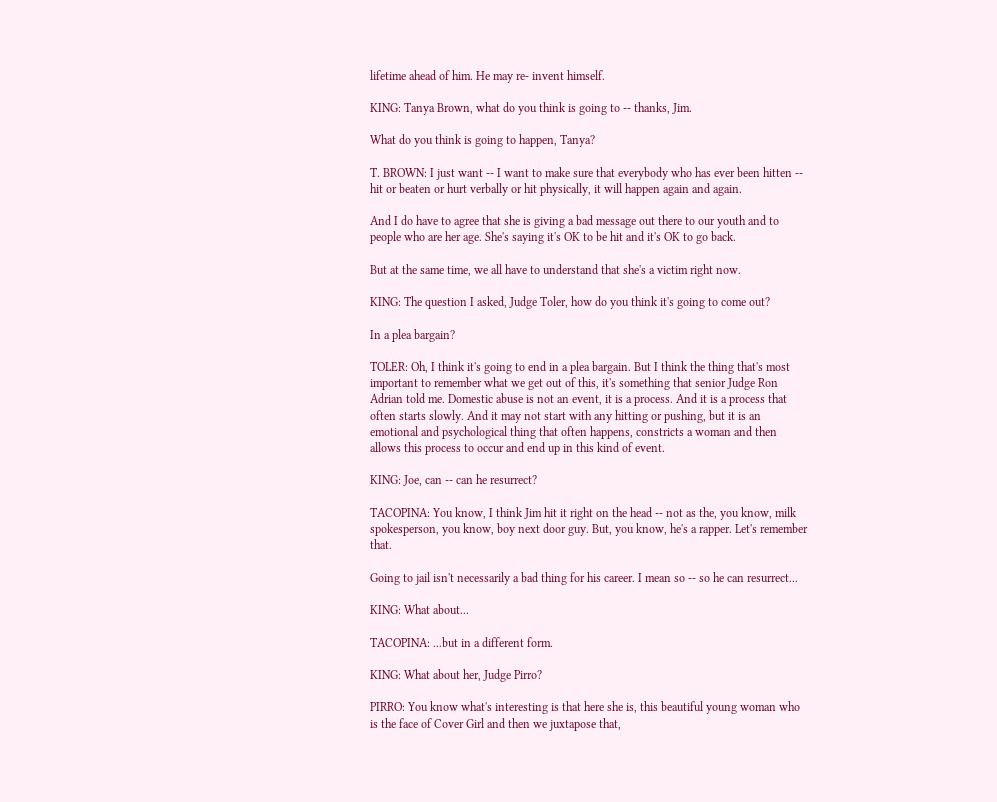lifetime ahead of him. He may re- invent himself.

KING: Tanya Brown, what do you think is going to -- thanks, Jim.

What do you think is going to happen, Tanya?

T. BROWN: I just want -- I want to make sure that everybody who has ever been hitten -- hit or beaten or hurt verbally or hit physically, it will happen again and again.

And I do have to agree that she is giving a bad message out there to our youth and to people who are her age. She's saying it's OK to be hit and it's OK to go back.

But at the same time, we all have to understand that she's a victim right now.

KING: The question I asked, Judge Toler, how do you think it's going to come out?

In a plea bargain?

TOLER: Oh, I think it's going to end in a plea bargain. But I think the thing that's most important to remember what we get out of this, it's something that senior Judge Ron Adrian told me. Domestic abuse is not an event, it is a process. And it is a process that often starts slowly. And it may not start with any hitting or pushing, but it is an emotional and psychological thing that often happens, constricts a woman and then allows this process to occur and end up in this kind of event.

KING: Joe, can -- can he resurrect?

TACOPINA: You know, I think Jim hit it right on the head -- not as the, you know, milk spokesperson, you know, boy next door guy. But, you know, he's a rapper. Let's remember that.

Going to jail isn't necessarily a bad thing for his career. I mean so -- so he can resurrect...

KING: What about...

TACOPINA: ...but in a different form.

KING: What about her, Judge Pirro?

PIRRO: You know what's interesting is that here she is, this beautiful young woman who is the face of Cover Girl and then we juxtapose that,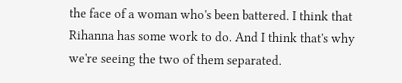the face of a woman who's been battered. I think that Rihanna has some work to do. And I think that's why we're seeing the two of them separated.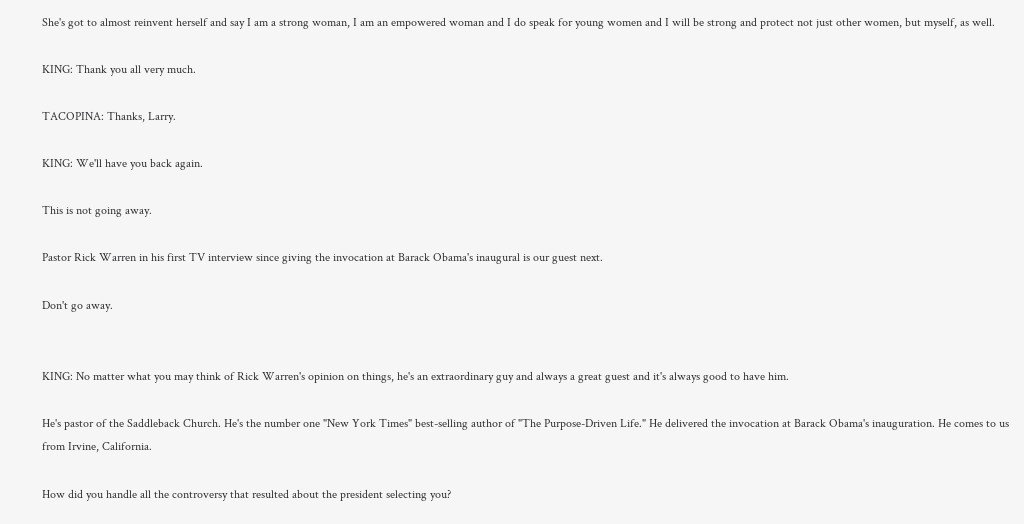She's got to almost reinvent herself and say I am a strong woman, I am an empowered woman and I do speak for young women and I will be strong and protect not just other women, but myself, as well.

KING: Thank you all very much.

TACOPINA: Thanks, Larry.

KING: We'll have you back again.

This is not going away.

Pastor Rick Warren in his first TV interview since giving the invocation at Barack Obama's inaugural is our guest next.

Don't go away.


KING: No matter what you may think of Rick Warren's opinion on things, he's an extraordinary guy and always a great guest and it's always good to have him.

He's pastor of the Saddleback Church. He's the number one "New York Times" best-selling author of "The Purpose-Driven Life." He delivered the invocation at Barack Obama's inauguration. He comes to us from Irvine, California.

How did you handle all the controversy that resulted about the president selecting you?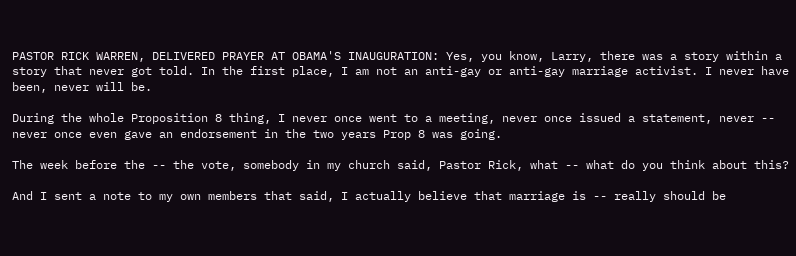PASTOR RICK WARREN, DELIVERED PRAYER AT OBAMA'S INAUGURATION: Yes, you know, Larry, there was a story within a story that never got told. In the first place, I am not an anti-gay or anti-gay marriage activist. I never have been, never will be.

During the whole Proposition 8 thing, I never once went to a meeting, never once issued a statement, never -- never once even gave an endorsement in the two years Prop 8 was going.

The week before the -- the vote, somebody in my church said, Pastor Rick, what -- what do you think about this?

And I sent a note to my own members that said, I actually believe that marriage is -- really should be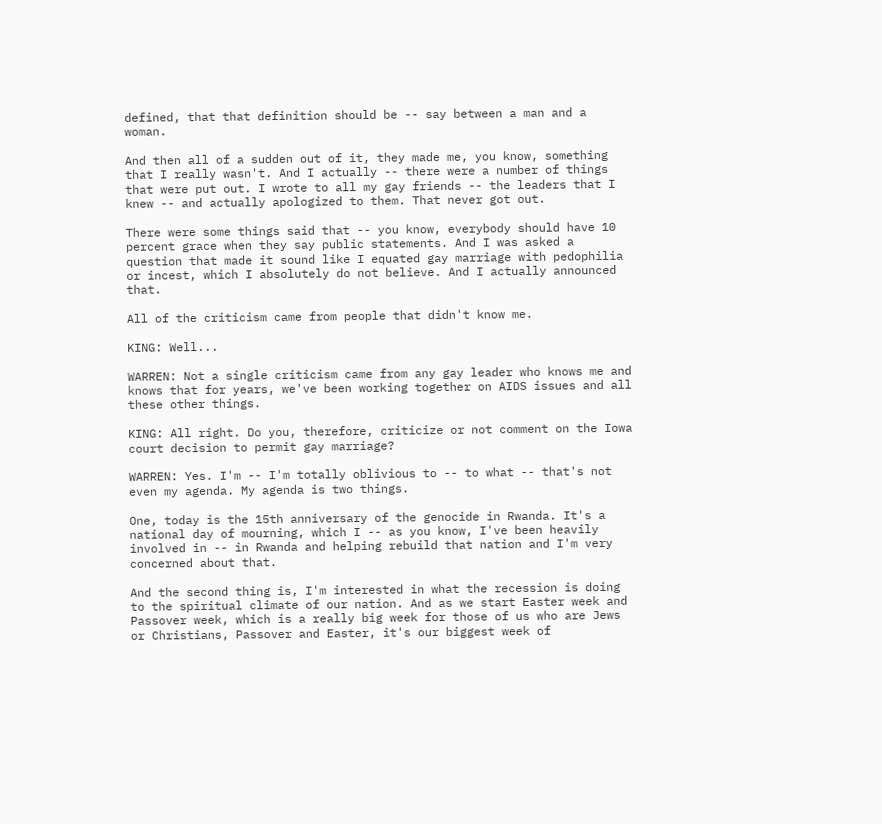defined, that that definition should be -- say between a man and a woman.

And then all of a sudden out of it, they made me, you know, something that I really wasn't. And I actually -- there were a number of things that were put out. I wrote to all my gay friends -- the leaders that I knew -- and actually apologized to them. That never got out.

There were some things said that -- you know, everybody should have 10 percent grace when they say public statements. And I was asked a question that made it sound like I equated gay marriage with pedophilia or incest, which I absolutely do not believe. And I actually announced that.

All of the criticism came from people that didn't know me.

KING: Well...

WARREN: Not a single criticism came from any gay leader who knows me and knows that for years, we've been working together on AIDS issues and all these other things.

KING: All right. Do you, therefore, criticize or not comment on the Iowa court decision to permit gay marriage?

WARREN: Yes. I'm -- I'm totally oblivious to -- to what -- that's not even my agenda. My agenda is two things.

One, today is the 15th anniversary of the genocide in Rwanda. It's a national day of mourning, which I -- as you know, I've been heavily involved in -- in Rwanda and helping rebuild that nation and I'm very concerned about that.

And the second thing is, I'm interested in what the recession is doing to the spiritual climate of our nation. And as we start Easter week and Passover week, which is a really big week for those of us who are Jews or Christians, Passover and Easter, it's our biggest week of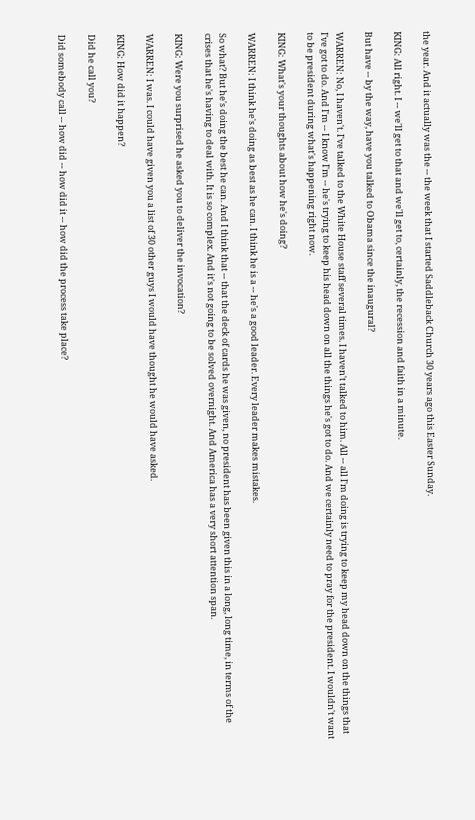the year. And it actually was the -- the week that I started Saddleback Church 30 years ago this Easter Sunday.

KING: All right. I -- we'll get to that and we'll get to, certainly, the recession and faith in a minute.

But have -- by the way, have you talked to Obama since the inaugural?

WARREN: No, I haven't. I've talked to the White House staff several times. I haven't talked to him. All -- all I'm doing is trying to keep my head down on the things that I've got to do. And I'm -- I know I'm -- he's trying to keep his head down on all the things he's got to do. And we certainly need to pray for the president. I wouldn't want to be president during what's happening right now.

KING: What's your thoughts about how he's doing?

WARREN: I think he's doing as best as he can. I think he is a -- he's a good leader. Every leader makes mistakes.

So what? But he's doing the best he can. And I think that -- that the deck of cards he was given, no president has been given this in a long, long time, in terms of the crises that he's having to deal with. It is so complex. And it's not going to be solved overnight. And America has a very short attention span.

KING: Were you surprised he asked you to deliver the invocation?

WARREN: I was. I could have given you a list of 30 other guys I would have thought he would have asked.

KING: How did it happen?

Did he call you?

Did somebody call -- how did -- how did it -- how did the process take place?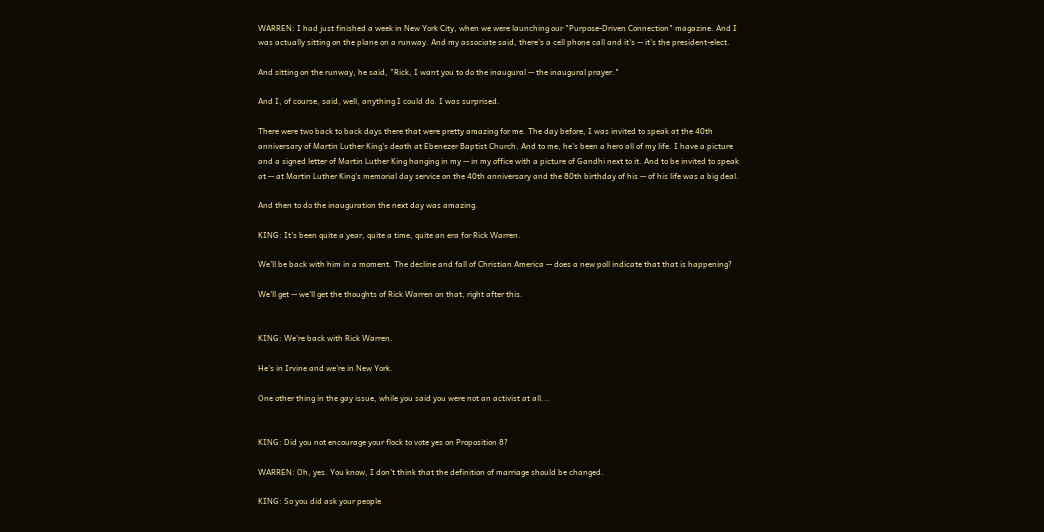WARREN: I had just finished a week in New York City, when we were launching our "Purpose-Driven Connection" magazine. And I was actually sitting on the plane on a runway. And my associate said, there's a cell phone call and it's -- it's the president-elect.

And sitting on the runway, he said, "Rick, I want you to do the inaugural -- the inaugural prayer."

And I, of course, said, well, anything I could do. I was surprised.

There were two back to back days there that were pretty amazing for me. The day before, I was invited to speak at the 40th anniversary of Martin Luther King's death at Ebenezer Baptist Church. And to me, he's been a hero all of my life. I have a picture and a signed letter of Martin Luther King hanging in my -- in my office with a picture of Gandhi next to it. And to be invited to speak at -- at Martin Luther King's memorial day service on the 40th anniversary and the 80th birthday of his -- of his life was a big deal.

And then to do the inauguration the next day was amazing.

KING: It's been quite a year, quite a time, quite an era for Rick Warren.

We'll be back with him in a moment. The decline and fall of Christian America -- does a new poll indicate that that is happening?

We'll get -- we'll get the thoughts of Rick Warren on that, right after this.


KING: We're back with Rick Warren.

He's in Irvine and we're in New York.

One other thing in the gay issue, while you said you were not an activist at all...


KING: Did you not encourage your flock to vote yes on Proposition 8?

WARREN: Oh, yes. You know, I don't think that the definition of marriage should be changed.

KING: So you did ask your people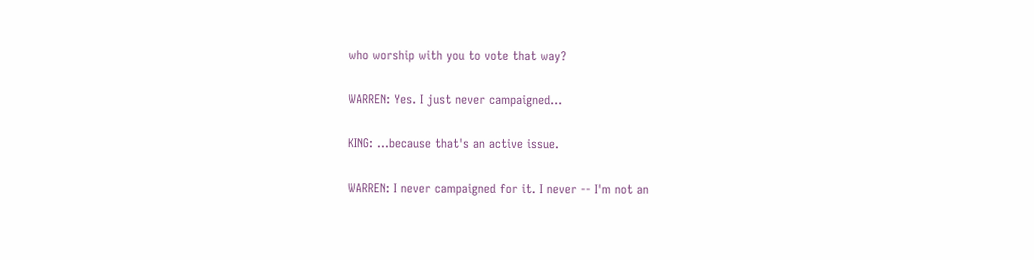who worship with you to vote that way?

WARREN: Yes. I just never campaigned...

KING: ...because that's an active issue.

WARREN: I never campaigned for it. I never -- I'm not an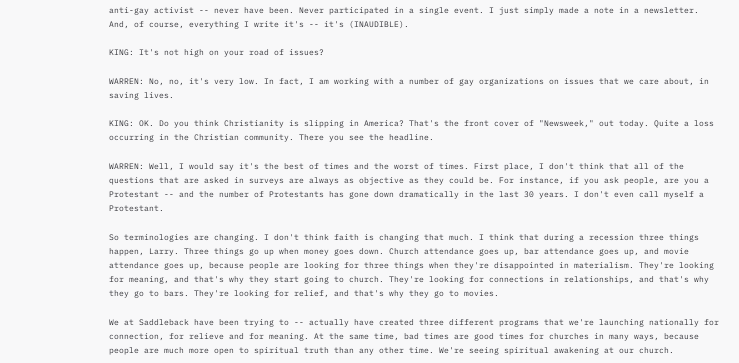anti-gay activist -- never have been. Never participated in a single event. I just simply made a note in a newsletter. And, of course, everything I write it's -- it's (INAUDIBLE).

KING: It's not high on your road of issues?

WARREN: No, no, it's very low. In fact, I am working with a number of gay organizations on issues that we care about, in saving lives.

KING: OK. Do you think Christianity is slipping in America? That's the front cover of "Newsweek," out today. Quite a loss occurring in the Christian community. There you see the headline.

WARREN: Well, I would say it's the best of times and the worst of times. First place, I don't think that all of the questions that are asked in surveys are always as objective as they could be. For instance, if you ask people, are you a Protestant -- and the number of Protestants has gone down dramatically in the last 30 years. I don't even call myself a Protestant.

So terminologies are changing. I don't think faith is changing that much. I think that during a recession three things happen, Larry. Three things go up when money goes down. Church attendance goes up, bar attendance goes up, and movie attendance goes up, because people are looking for three things when they're disappointed in materialism. They're looking for meaning, and that's why they start going to church. They're looking for connections in relationships, and that's why they go to bars. They're looking for relief, and that's why they go to movies.

We at Saddleback have been trying to -- actually have created three different programs that we're launching nationally for connection, for relieve and for meaning. At the same time, bad times are good times for churches in many ways, because people are much more open to spiritual truth than any other time. We're seeing spiritual awakening at our church.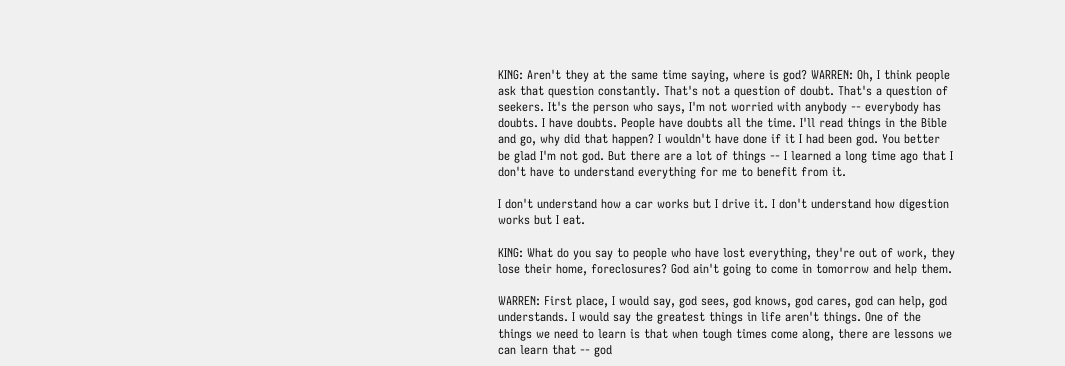KING: Aren't they at the same time saying, where is god? WARREN: Oh, I think people ask that question constantly. That's not a question of doubt. That's a question of seekers. It's the person who says, I'm not worried with anybody -- everybody has doubts. I have doubts. People have doubts all the time. I'll read things in the Bible and go, why did that happen? I wouldn't have done if it I had been god. You better be glad I'm not god. But there are a lot of things -- I learned a long time ago that I don't have to understand everything for me to benefit from it.

I don't understand how a car works but I drive it. I don't understand how digestion works but I eat.

KING: What do you say to people who have lost everything, they're out of work, they lose their home, foreclosures? God ain't going to come in tomorrow and help them.

WARREN: First place, I would say, god sees, god knows, god cares, god can help, god understands. I would say the greatest things in life aren't things. One of the things we need to learn is that when tough times come along, there are lessons we can learn that -- god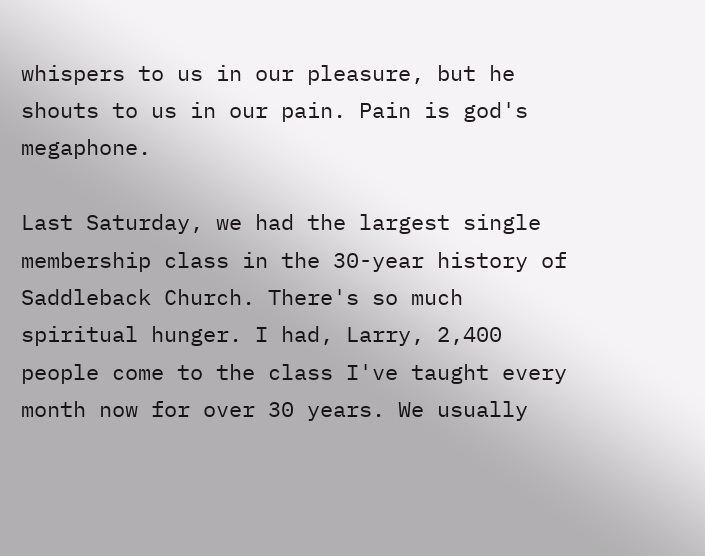whispers to us in our pleasure, but he shouts to us in our pain. Pain is god's megaphone.

Last Saturday, we had the largest single membership class in the 30-year history of Saddleback Church. There's so much spiritual hunger. I had, Larry, 2,400 people come to the class I've taught every month now for over 30 years. We usually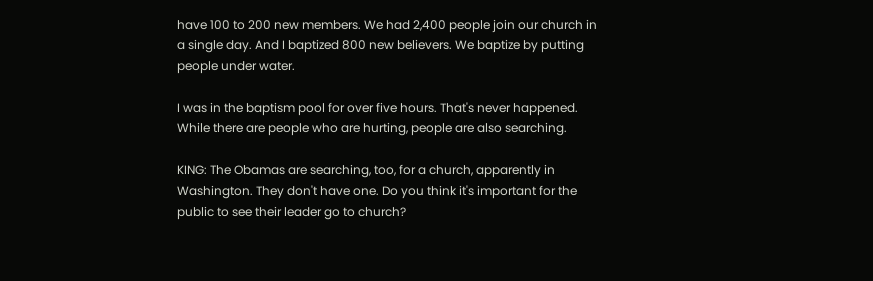have 100 to 200 new members. We had 2,400 people join our church in a single day. And I baptized 800 new believers. We baptize by putting people under water.

I was in the baptism pool for over five hours. That's never happened. While there are people who are hurting, people are also searching.

KING: The Obamas are searching, too, for a church, apparently in Washington. They don't have one. Do you think it's important for the public to see their leader go to church?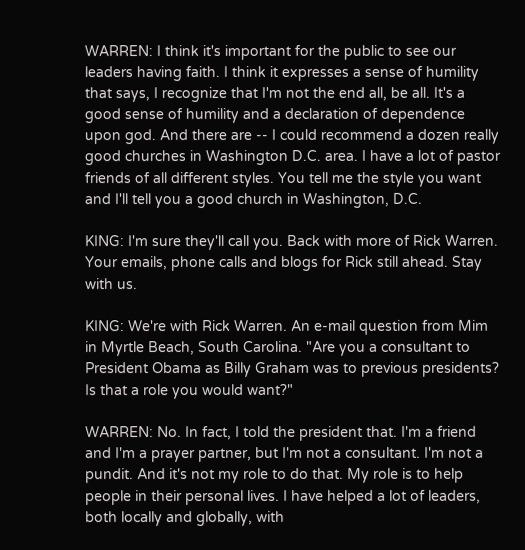WARREN: I think it's important for the public to see our leaders having faith. I think it expresses a sense of humility that says, I recognize that I'm not the end all, be all. It's a good sense of humility and a declaration of dependence upon god. And there are -- I could recommend a dozen really good churches in Washington D.C. area. I have a lot of pastor friends of all different styles. You tell me the style you want and I'll tell you a good church in Washington, D.C.

KING: I'm sure they'll call you. Back with more of Rick Warren. Your emails, phone calls and blogs for Rick still ahead. Stay with us.

KING: We're with Rick Warren. An e-mail question from Mim in Myrtle Beach, South Carolina. "Are you a consultant to President Obama as Billy Graham was to previous presidents? Is that a role you would want?"

WARREN: No. In fact, I told the president that. I'm a friend and I'm a prayer partner, but I'm not a consultant. I'm not a pundit. And it's not my role to do that. My role is to help people in their personal lives. I have helped a lot of leaders, both locally and globally, with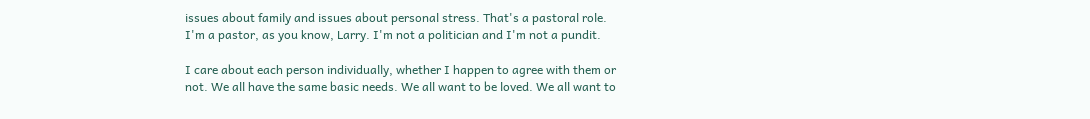issues about family and issues about personal stress. That's a pastoral role. I'm a pastor, as you know, Larry. I'm not a politician and I'm not a pundit.

I care about each person individually, whether I happen to agree with them or not. We all have the same basic needs. We all want to be loved. We all want to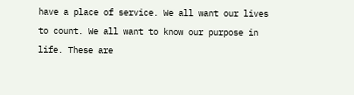have a place of service. We all want our lives to count. We all want to know our purpose in life. These are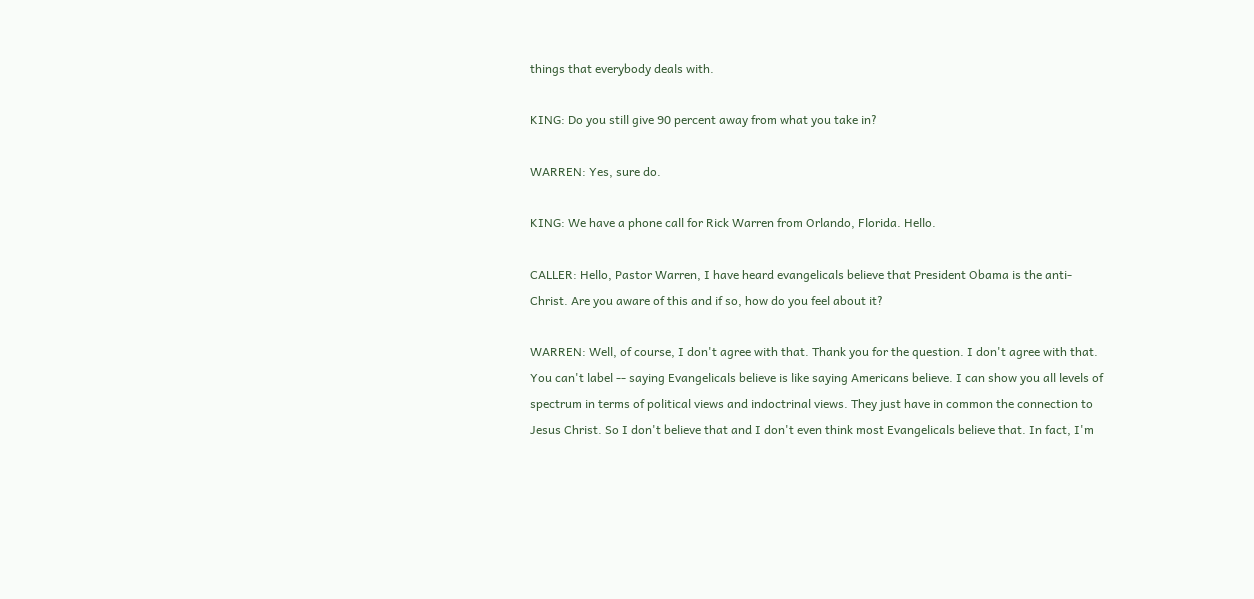things that everybody deals with.

KING: Do you still give 90 percent away from what you take in?

WARREN: Yes, sure do.

KING: We have a phone call for Rick Warren from Orlando, Florida. Hello.

CALLER: Hello, Pastor Warren, I have heard evangelicals believe that President Obama is the anti-Christ. Are you aware of this and if so, how do you feel about it?

WARREN: Well, of course, I don't agree with that. Thank you for the question. I don't agree with that. You can't label -- saying Evangelicals believe is like saying Americans believe. I can show you all levels of spectrum in terms of political views and indoctrinal views. They just have in common the connection to Jesus Christ. So I don't believe that and I don't even think most Evangelicals believe that. In fact, I'm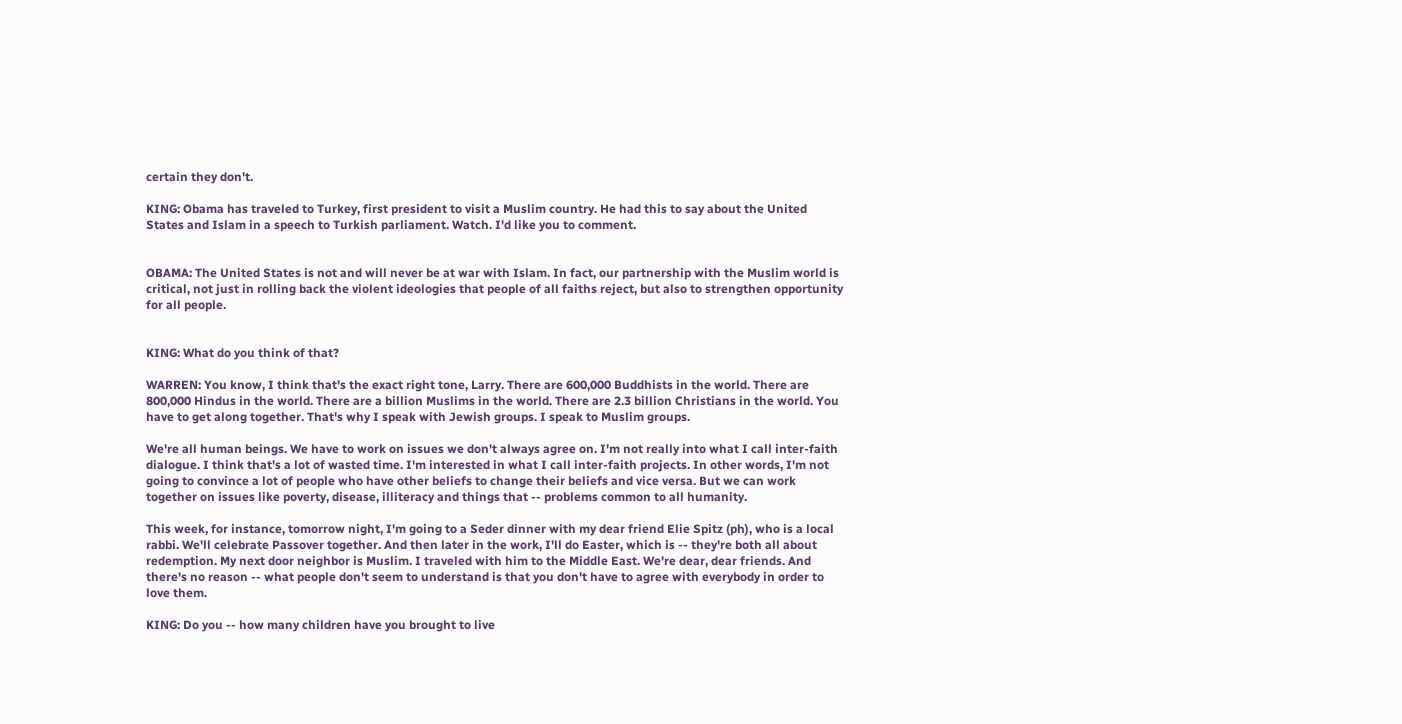certain they don't.

KING: Obama has traveled to Turkey, first president to visit a Muslim country. He had this to say about the United States and Islam in a speech to Turkish parliament. Watch. I'd like you to comment.


OBAMA: The United States is not and will never be at war with Islam. In fact, our partnership with the Muslim world is critical, not just in rolling back the violent ideologies that people of all faiths reject, but also to strengthen opportunity for all people.


KING: What do you think of that?

WARREN: You know, I think that's the exact right tone, Larry. There are 600,000 Buddhists in the world. There are 800,000 Hindus in the world. There are a billion Muslims in the world. There are 2.3 billion Christians in the world. You have to get along together. That's why I speak with Jewish groups. I speak to Muslim groups.

We're all human beings. We have to work on issues we don't always agree on. I'm not really into what I call inter-faith dialogue. I think that's a lot of wasted time. I'm interested in what I call inter-faith projects. In other words, I'm not going to convince a lot of people who have other beliefs to change their beliefs and vice versa. But we can work together on issues like poverty, disease, illiteracy and things that -- problems common to all humanity.

This week, for instance, tomorrow night, I'm going to a Seder dinner with my dear friend Elie Spitz (ph), who is a local rabbi. We'll celebrate Passover together. And then later in the work, I'll do Easter, which is -- they're both all about redemption. My next door neighbor is Muslim. I traveled with him to the Middle East. We're dear, dear friends. And there's no reason -- what people don't seem to understand is that you don't have to agree with everybody in order to love them.

KING: Do you -- how many children have you brought to live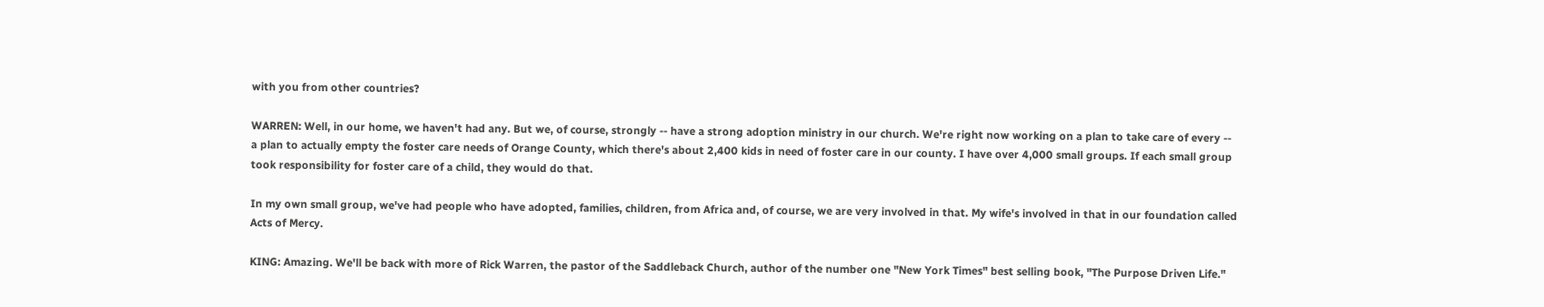with you from other countries?

WARREN: Well, in our home, we haven't had any. But we, of course, strongly -- have a strong adoption ministry in our church. We're right now working on a plan to take care of every -- a plan to actually empty the foster care needs of Orange County, which there's about 2,400 kids in need of foster care in our county. I have over 4,000 small groups. If each small group took responsibility for foster care of a child, they would do that.

In my own small group, we've had people who have adopted, families, children, from Africa and, of course, we are very involved in that. My wife's involved in that in our foundation called Acts of Mercy.

KING: Amazing. We'll be back with more of Rick Warren, the pastor of the Saddleback Church, author of the number one "New York Times" best selling book, "The Purpose Driven Life."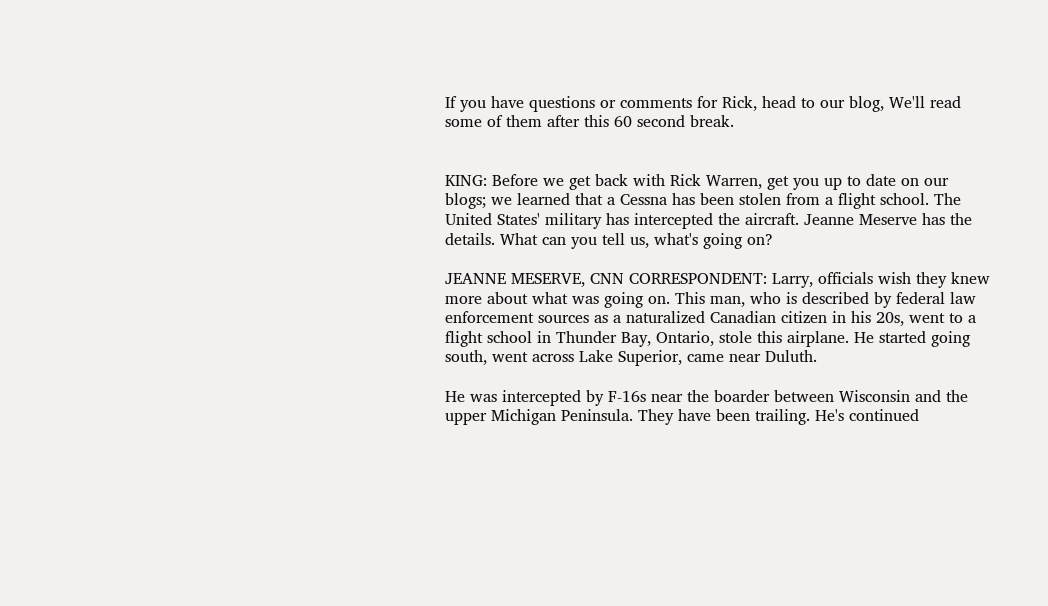If you have questions or comments for Rick, head to our blog, We'll read some of them after this 60 second break.


KING: Before we get back with Rick Warren, get you up to date on our blogs; we learned that a Cessna has been stolen from a flight school. The United States' military has intercepted the aircraft. Jeanne Meserve has the details. What can you tell us, what's going on?

JEANNE MESERVE, CNN CORRESPONDENT: Larry, officials wish they knew more about what was going on. This man, who is described by federal law enforcement sources as a naturalized Canadian citizen in his 20s, went to a flight school in Thunder Bay, Ontario, stole this airplane. He started going south, went across Lake Superior, came near Duluth.

He was intercepted by F-16s near the boarder between Wisconsin and the upper Michigan Peninsula. They have been trailing. He's continued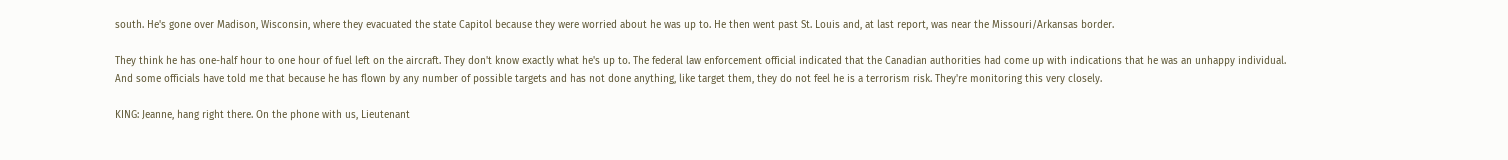south. He's gone over Madison, Wisconsin, where they evacuated the state Capitol because they were worried about he was up to. He then went past St. Louis and, at last report, was near the Missouri/Arkansas border.

They think he has one-half hour to one hour of fuel left on the aircraft. They don't know exactly what he's up to. The federal law enforcement official indicated that the Canadian authorities had come up with indications that he was an unhappy individual. And some officials have told me that because he has flown by any number of possible targets and has not done anything, like target them, they do not feel he is a terrorism risk. They're monitoring this very closely.

KING: Jeanne, hang right there. On the phone with us, Lieutenant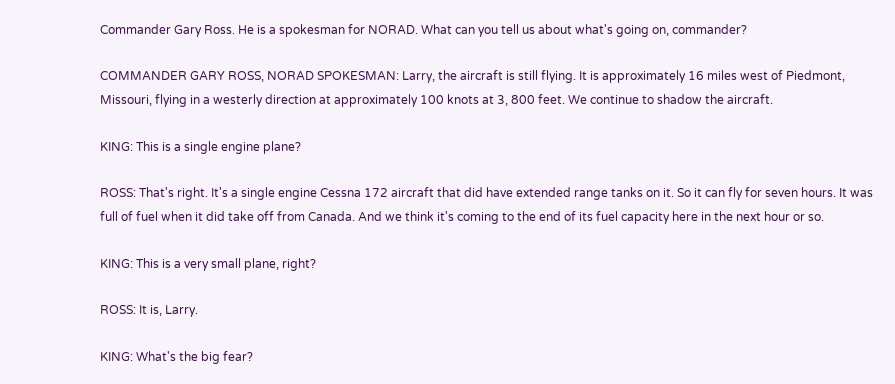Commander Gary Ross. He is a spokesman for NORAD. What can you tell us about what's going on, commander?

COMMANDER GARY ROSS, NORAD SPOKESMAN: Larry, the aircraft is still flying. It is approximately 16 miles west of Piedmont, Missouri, flying in a westerly direction at approximately 100 knots at 3, 800 feet. We continue to shadow the aircraft.

KING: This is a single engine plane?

ROSS: That's right. It's a single engine Cessna 172 aircraft that did have extended range tanks on it. So it can fly for seven hours. It was full of fuel when it did take off from Canada. And we think it's coming to the end of its fuel capacity here in the next hour or so.

KING: This is a very small plane, right?

ROSS: It is, Larry.

KING: What's the big fear?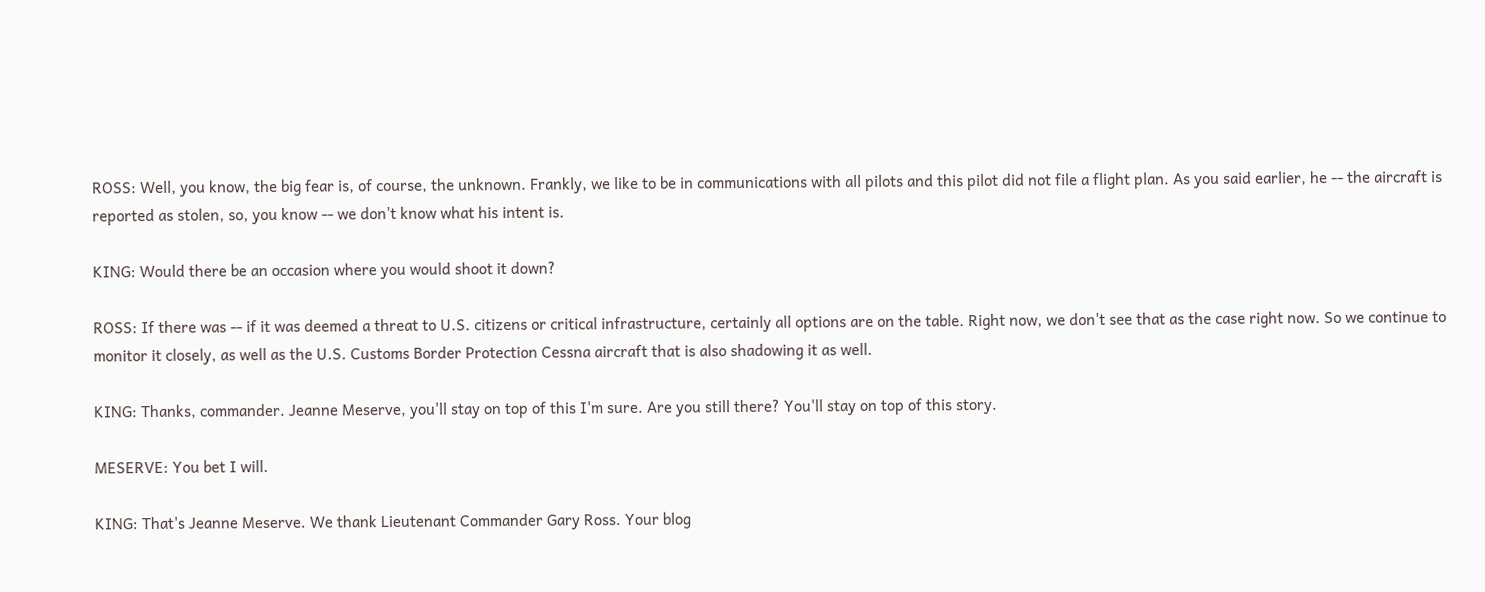ROSS: Well, you know, the big fear is, of course, the unknown. Frankly, we like to be in communications with all pilots and this pilot did not file a flight plan. As you said earlier, he -- the aircraft is reported as stolen, so, you know -- we don't know what his intent is.

KING: Would there be an occasion where you would shoot it down?

ROSS: If there was -- if it was deemed a threat to U.S. citizens or critical infrastructure, certainly all options are on the table. Right now, we don't see that as the case right now. So we continue to monitor it closely, as well as the U.S. Customs Border Protection Cessna aircraft that is also shadowing it as well.

KING: Thanks, commander. Jeanne Meserve, you'll stay on top of this I'm sure. Are you still there? You'll stay on top of this story.

MESERVE: You bet I will.

KING: That's Jeanne Meserve. We thank Lieutenant Commander Gary Ross. Your blog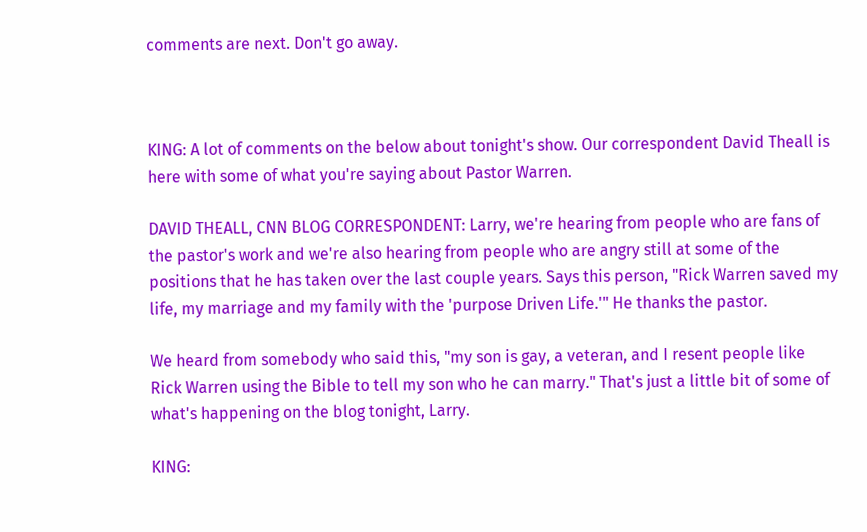comments are next. Don't go away.



KING: A lot of comments on the below about tonight's show. Our correspondent David Theall is here with some of what you're saying about Pastor Warren.

DAVID THEALL, CNN BLOG CORRESPONDENT: Larry, we're hearing from people who are fans of the pastor's work and we're also hearing from people who are angry still at some of the positions that he has taken over the last couple years. Says this person, "Rick Warren saved my life, my marriage and my family with the 'purpose Driven Life.'" He thanks the pastor.

We heard from somebody who said this, "my son is gay, a veteran, and I resent people like Rick Warren using the Bible to tell my son who he can marry." That's just a little bit of some of what's happening on the blog tonight, Larry.

KING: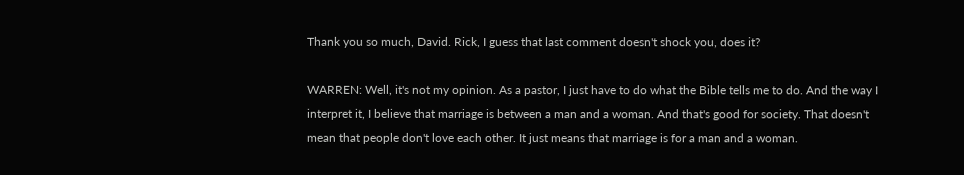Thank you so much, David. Rick, I guess that last comment doesn't shock you, does it?

WARREN: Well, it's not my opinion. As a pastor, I just have to do what the Bible tells me to do. And the way I interpret it, I believe that marriage is between a man and a woman. And that's good for society. That doesn't mean that people don't love each other. It just means that marriage is for a man and a woman.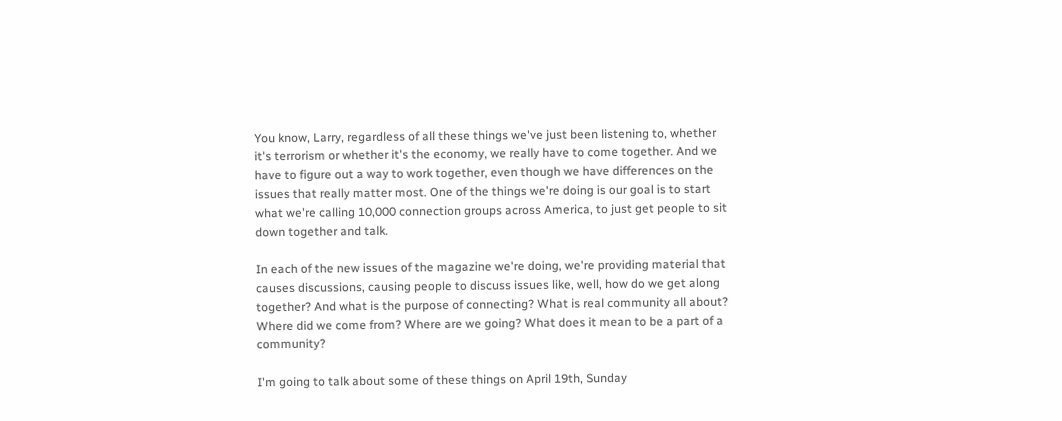You know, Larry, regardless of all these things we've just been listening to, whether it's terrorism or whether it's the economy, we really have to come together. And we have to figure out a way to work together, even though we have differences on the issues that really matter most. One of the things we're doing is our goal is to start what we're calling 10,000 connection groups across America, to just get people to sit down together and talk.

In each of the new issues of the magazine we're doing, we're providing material that causes discussions, causing people to discuss issues like, well, how do we get along together? And what is the purpose of connecting? What is real community all about? Where did we come from? Where are we going? What does it mean to be a part of a community?

I'm going to talk about some of these things on April 19th, Sunday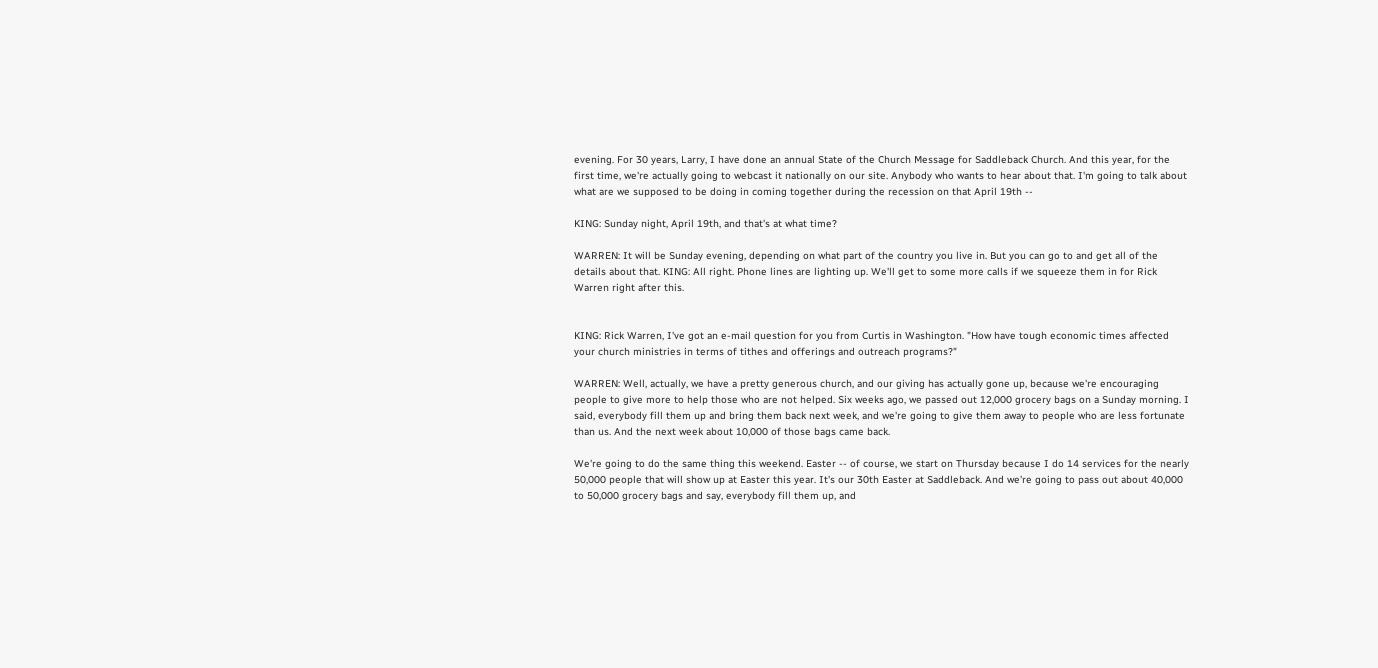evening. For 30 years, Larry, I have done an annual State of the Church Message for Saddleback Church. And this year, for the first time, we're actually going to webcast it nationally on our site. Anybody who wants to hear about that. I'm going to talk about what are we supposed to be doing in coming together during the recession on that April 19th --

KING: Sunday night, April 19th, and that's at what time?

WARREN: It will be Sunday evening, depending on what part of the country you live in. But you can go to and get all of the details about that. KING: All right. Phone lines are lighting up. We'll get to some more calls if we squeeze them in for Rick Warren right after this.


KING: Rick Warren, I've got an e-mail question for you from Curtis in Washington. "How have tough economic times affected your church ministries in terms of tithes and offerings and outreach programs?"

WARREN: Well, actually, we have a pretty generous church, and our giving has actually gone up, because we're encouraging people to give more to help those who are not helped. Six weeks ago, we passed out 12,000 grocery bags on a Sunday morning. I said, everybody fill them up and bring them back next week, and we're going to give them away to people who are less fortunate than us. And the next week about 10,000 of those bags came back.

We're going to do the same thing this weekend. Easter -- of course, we start on Thursday because I do 14 services for the nearly 50,000 people that will show up at Easter this year. It's our 30th Easter at Saddleback. And we're going to pass out about 40,000 to 50,000 grocery bags and say, everybody fill them up, and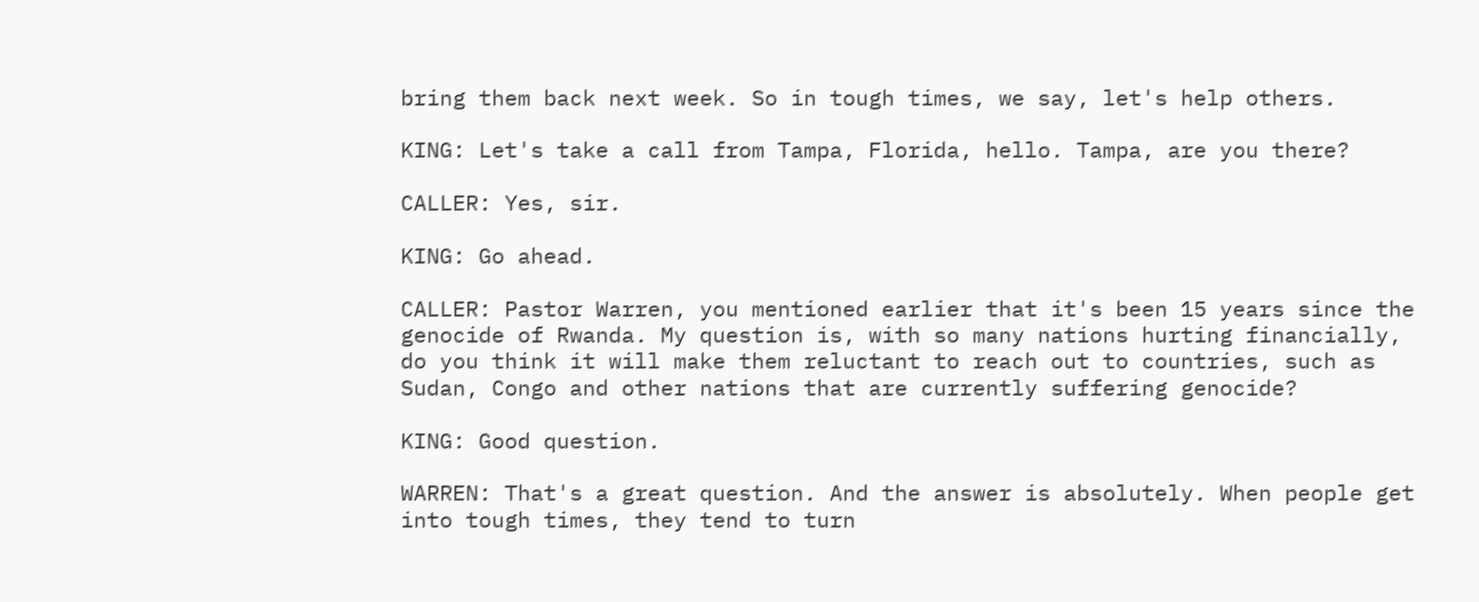bring them back next week. So in tough times, we say, let's help others.

KING: Let's take a call from Tampa, Florida, hello. Tampa, are you there?

CALLER: Yes, sir.

KING: Go ahead.

CALLER: Pastor Warren, you mentioned earlier that it's been 15 years since the genocide of Rwanda. My question is, with so many nations hurting financially, do you think it will make them reluctant to reach out to countries, such as Sudan, Congo and other nations that are currently suffering genocide?

KING: Good question.

WARREN: That's a great question. And the answer is absolutely. When people get into tough times, they tend to turn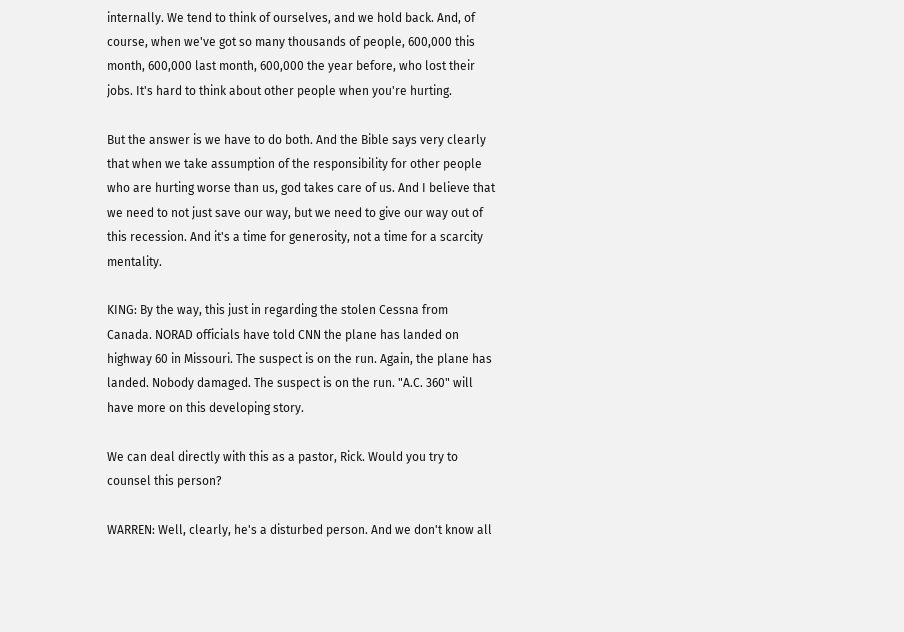internally. We tend to think of ourselves, and we hold back. And, of course, when we've got so many thousands of people, 600,000 this month, 600,000 last month, 600,000 the year before, who lost their jobs. It's hard to think about other people when you're hurting.

But the answer is we have to do both. And the Bible says very clearly that when we take assumption of the responsibility for other people who are hurting worse than us, god takes care of us. And I believe that we need to not just save our way, but we need to give our way out of this recession. And it's a time for generosity, not a time for a scarcity mentality.

KING: By the way, this just in regarding the stolen Cessna from Canada. NORAD officials have told CNN the plane has landed on highway 60 in Missouri. The suspect is on the run. Again, the plane has landed. Nobody damaged. The suspect is on the run. "A.C. 360" will have more on this developing story.

We can deal directly with this as a pastor, Rick. Would you try to counsel this person?

WARREN: Well, clearly, he's a disturbed person. And we don't know all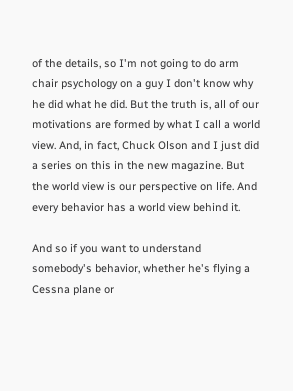of the details, so I'm not going to do arm chair psychology on a guy I don't know why he did what he did. But the truth is, all of our motivations are formed by what I call a world view. And, in fact, Chuck Olson and I just did a series on this in the new magazine. But the world view is our perspective on life. And every behavior has a world view behind it.

And so if you want to understand somebody's behavior, whether he's flying a Cessna plane or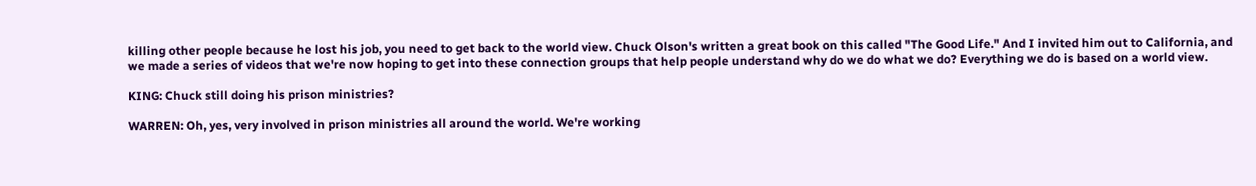killing other people because he lost his job, you need to get back to the world view. Chuck Olson's written a great book on this called "The Good Life." And I invited him out to California, and we made a series of videos that we're now hoping to get into these connection groups that help people understand why do we do what we do? Everything we do is based on a world view.

KING: Chuck still doing his prison ministries?

WARREN: Oh, yes, very involved in prison ministries all around the world. We're working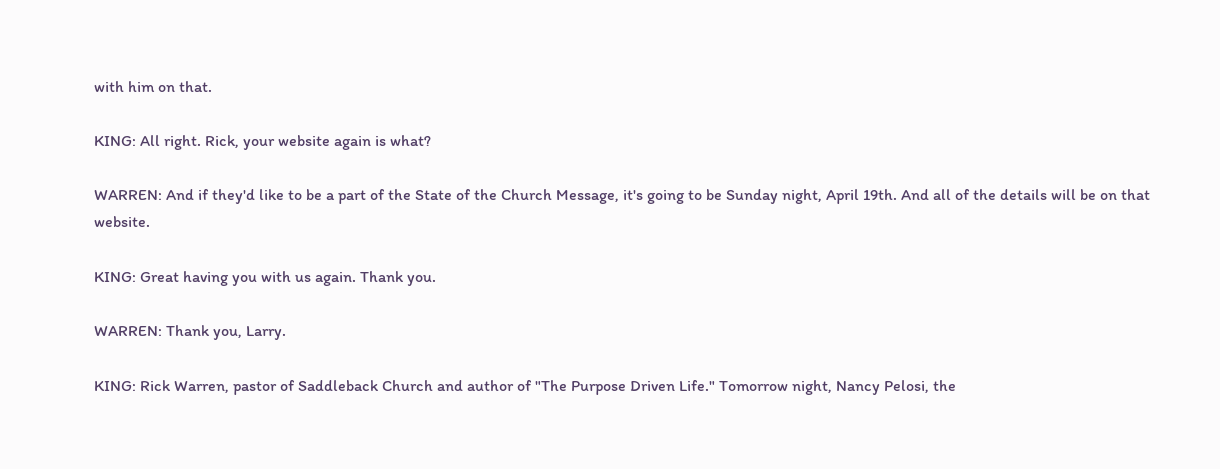with him on that.

KING: All right. Rick, your website again is what?

WARREN: And if they'd like to be a part of the State of the Church Message, it's going to be Sunday night, April 19th. And all of the details will be on that website.

KING: Great having you with us again. Thank you.

WARREN: Thank you, Larry.

KING: Rick Warren, pastor of Saddleback Church and author of "The Purpose Driven Life." Tomorrow night, Nancy Pelosi, the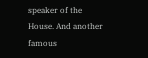speaker of the House. And another famous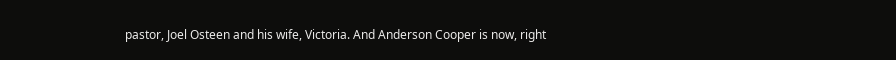pastor, Joel Osteen and his wife, Victoria. And Anderson Cooper is now, right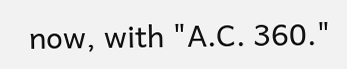now, with "A.C. 360."